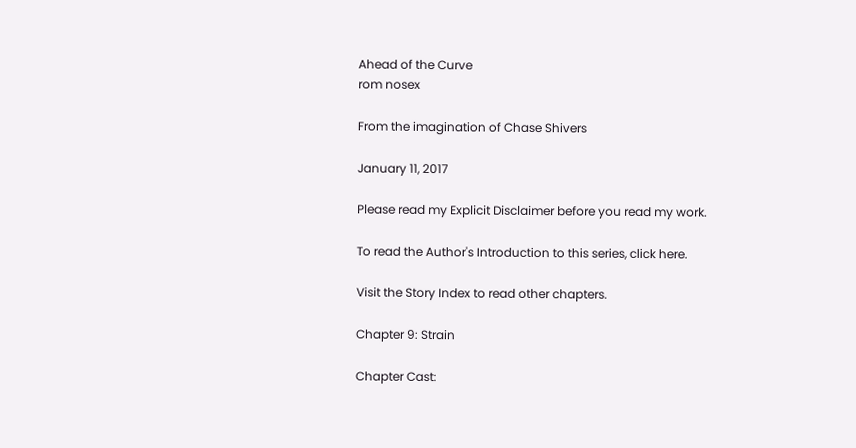Ahead of the Curve
rom nosex

From the imagination of Chase Shivers

January 11, 2017

Please read my Explicit Disclaimer before you read my work.

To read the Author's Introduction to this series, click here.

Visit the Story Index to read other chapters.

Chapter 9: Strain

Chapter Cast: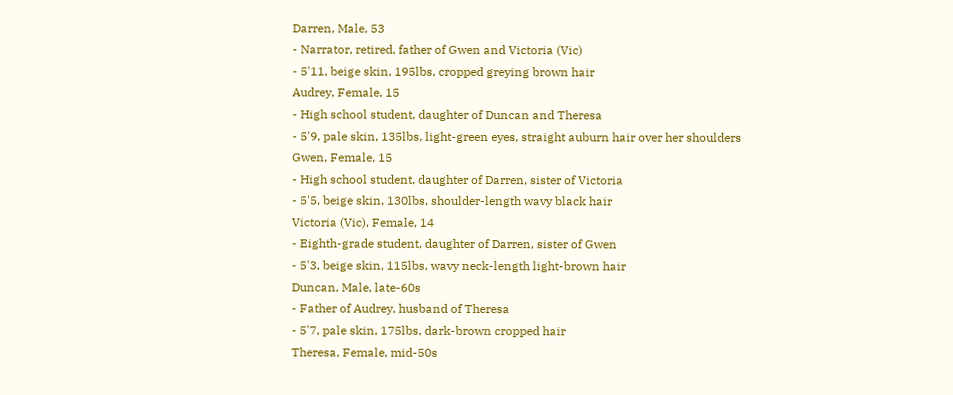Darren, Male, 53
- Narrator, retired, father of Gwen and Victoria (Vic)
- 5'11, beige skin, 195lbs, cropped greying brown hair
Audrey, Female, 15
- High school student, daughter of Duncan and Theresa
- 5'9, pale skin, 135lbs, light-green eyes, straight auburn hair over her shoulders
Gwen, Female, 15
- High school student, daughter of Darren, sister of Victoria
- 5'5, beige skin, 130lbs, shoulder-length wavy black hair
Victoria (Vic), Female, 14
- Eighth-grade student, daughter of Darren, sister of Gwen
- 5'3, beige skin, 115lbs, wavy neck-length light-brown hair
Duncan, Male, late-60s
- Father of Audrey, husband of Theresa
- 5'7, pale skin, 175lbs, dark-brown cropped hair
Theresa, Female, mid-50s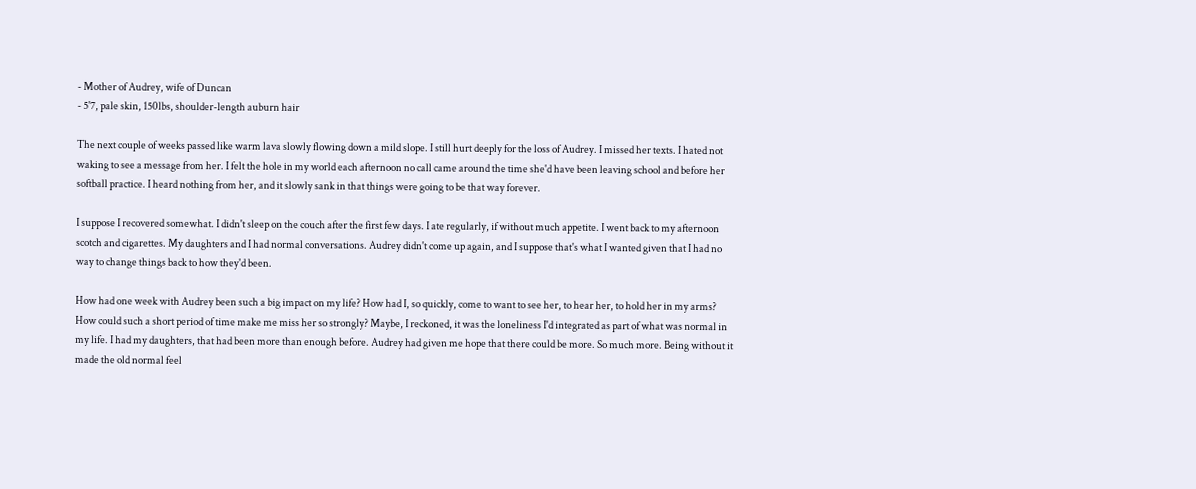- Mother of Audrey, wife of Duncan
- 5'7, pale skin, 150lbs, shoulder-length auburn hair

The next couple of weeks passed like warm lava slowly flowing down a mild slope. I still hurt deeply for the loss of Audrey. I missed her texts. I hated not waking to see a message from her. I felt the hole in my world each afternoon no call came around the time she'd have been leaving school and before her softball practice. I heard nothing from her, and it slowly sank in that things were going to be that way forever.

I suppose I recovered somewhat. I didn't sleep on the couch after the first few days. I ate regularly, if without much appetite. I went back to my afternoon scotch and cigarettes. My daughters and I had normal conversations. Audrey didn't come up again, and I suppose that's what I wanted given that I had no way to change things back to how they'd been.

How had one week with Audrey been such a big impact on my life? How had I, so quickly, come to want to see her, to hear her, to hold her in my arms? How could such a short period of time make me miss her so strongly? Maybe, I reckoned, it was the loneliness I'd integrated as part of what was normal in my life. I had my daughters, that had been more than enough before. Audrey had given me hope that there could be more. So much more. Being without it made the old normal feel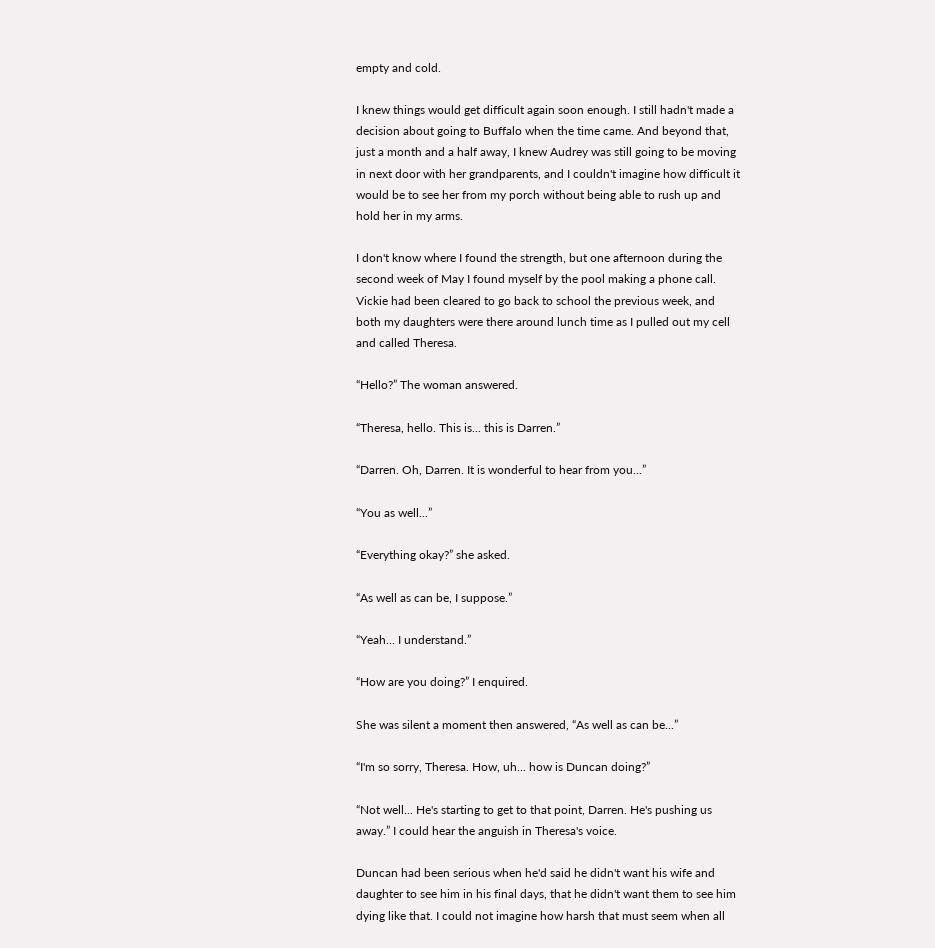empty and cold.

I knew things would get difficult again soon enough. I still hadn't made a decision about going to Buffalo when the time came. And beyond that, just a month and a half away, I knew Audrey was still going to be moving in next door with her grandparents, and I couldn't imagine how difficult it would be to see her from my porch without being able to rush up and hold her in my arms.

I don't know where I found the strength, but one afternoon during the second week of May I found myself by the pool making a phone call. Vickie had been cleared to go back to school the previous week, and both my daughters were there around lunch time as I pulled out my cell and called Theresa.

“Hello?” The woman answered.

“Theresa, hello. This is... this is Darren.”

“Darren. Oh, Darren. It is wonderful to hear from you...”

“You as well...”

“Everything okay?” she asked.

“As well as can be, I suppose.”

“Yeah... I understand.”

“How are you doing?” I enquired.

She was silent a moment then answered, “As well as can be...”

“I'm so sorry, Theresa. How, uh... how is Duncan doing?”

“Not well... He's starting to get to that point, Darren. He's pushing us away.” I could hear the anguish in Theresa's voice.

Duncan had been serious when he'd said he didn't want his wife and daughter to see him in his final days, that he didn't want them to see him dying like that. I could not imagine how harsh that must seem when all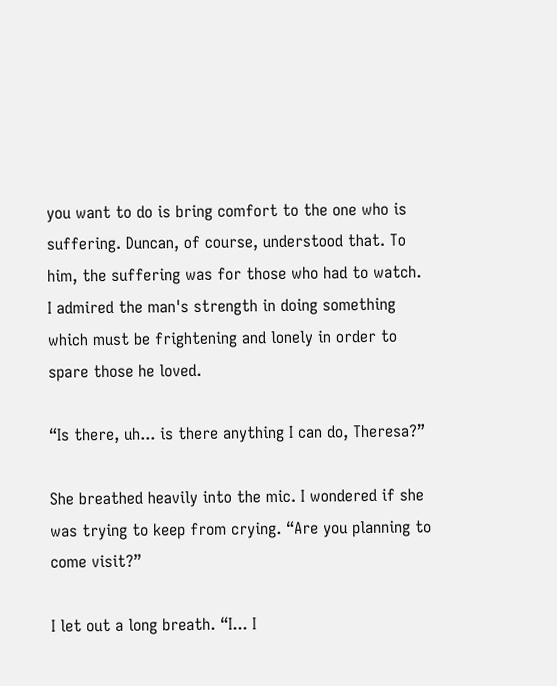you want to do is bring comfort to the one who is suffering. Duncan, of course, understood that. To him, the suffering was for those who had to watch. I admired the man's strength in doing something which must be frightening and lonely in order to spare those he loved.

“Is there, uh... is there anything I can do, Theresa?”

She breathed heavily into the mic. I wondered if she was trying to keep from crying. “Are you planning to come visit?”

I let out a long breath. “I... I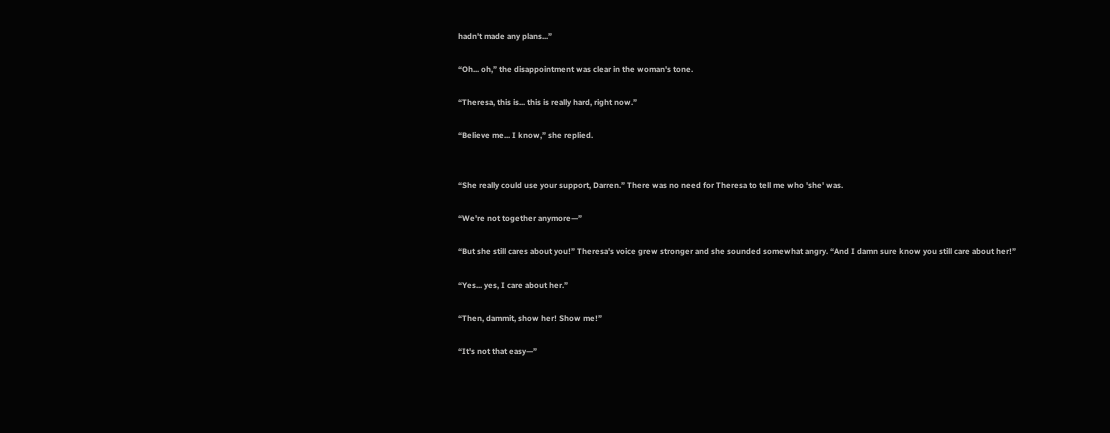hadn't made any plans...”

“Oh... oh,” the disappointment was clear in the woman's tone.

“Theresa, this is... this is really hard, right now.”

“Believe me... I know,” she replied.


“She really could use your support, Darren.” There was no need for Theresa to tell me who 'she' was.

“We're not together anymore—”

“But she still cares about you!” Theresa's voice grew stronger and she sounded somewhat angry. “And I damn sure know you still care about her!”

“Yes... yes, I care about her.”

“Then, dammit, show her! Show me!”

“It's not that easy—”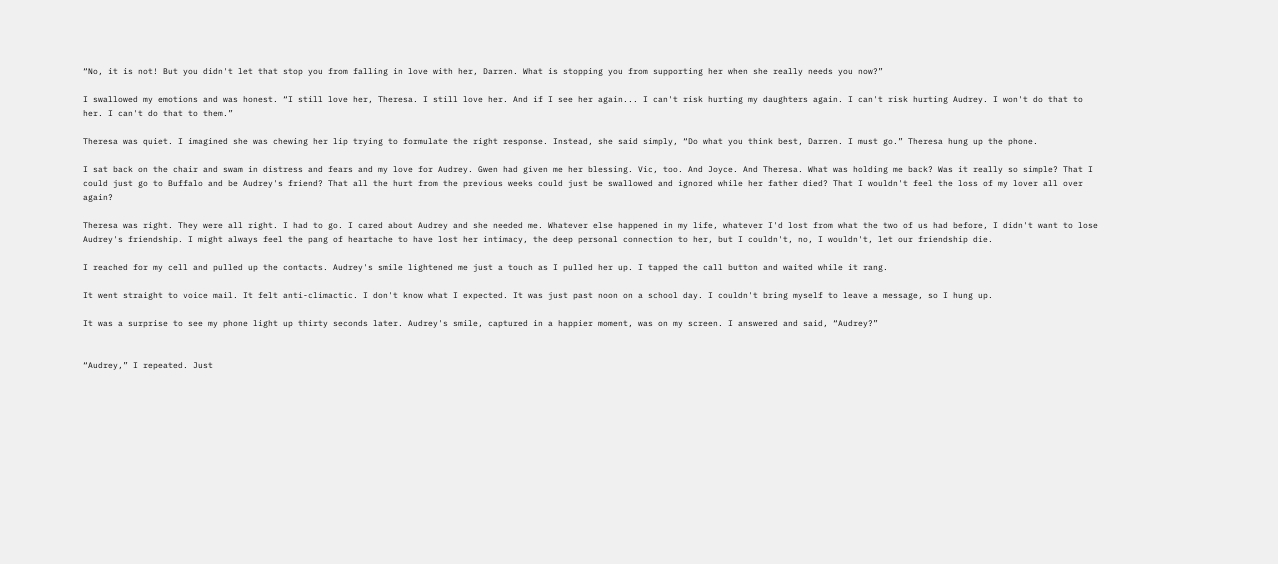“No, it is not! But you didn't let that stop you from falling in love with her, Darren. What is stopping you from supporting her when she really needs you now?”

I swallowed my emotions and was honest. “I still love her, Theresa. I still love her. And if I see her again... I can't risk hurting my daughters again. I can't risk hurting Audrey. I won't do that to her. I can't do that to them.”

Theresa was quiet. I imagined she was chewing her lip trying to formulate the right response. Instead, she said simply, “Do what you think best, Darren. I must go.” Theresa hung up the phone.

I sat back on the chair and swam in distress and fears and my love for Audrey. Gwen had given me her blessing. Vic, too. And Joyce. And Theresa. What was holding me back? Was it really so simple? That I could just go to Buffalo and be Audrey's friend? That all the hurt from the previous weeks could just be swallowed and ignored while her father died? That I wouldn't feel the loss of my lover all over again?

Theresa was right. They were all right. I had to go. I cared about Audrey and she needed me. Whatever else happened in my life, whatever I'd lost from what the two of us had before, I didn't want to lose Audrey's friendship. I might always feel the pang of heartache to have lost her intimacy, the deep personal connection to her, but I couldn't, no, I wouldn't, let our friendship die.

I reached for my cell and pulled up the contacts. Audrey's smile lightened me just a touch as I pulled her up. I tapped the call button and waited while it rang.

It went straight to voice mail. It felt anti-climactic. I don't know what I expected. It was just past noon on a school day. I couldn't bring myself to leave a message, so I hung up.

It was a surprise to see my phone light up thirty seconds later. Audrey's smile, captured in a happier moment, was on my screen. I answered and said, “Audrey?”


“Audrey,” I repeated. Just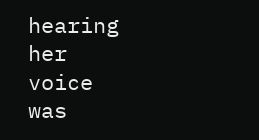hearing her voice was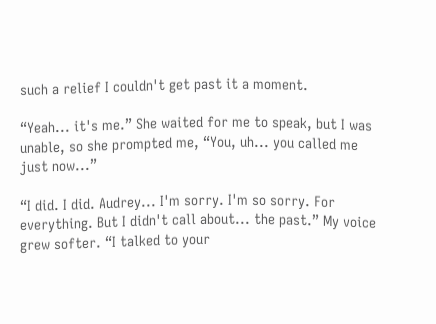such a relief I couldn't get past it a moment.

“Yeah... it's me.” She waited for me to speak, but I was unable, so she prompted me, “You, uh... you called me just now...”

“I did. I did. Audrey... I'm sorry. I'm so sorry. For everything. But I didn't call about... the past.” My voice grew softer. “I talked to your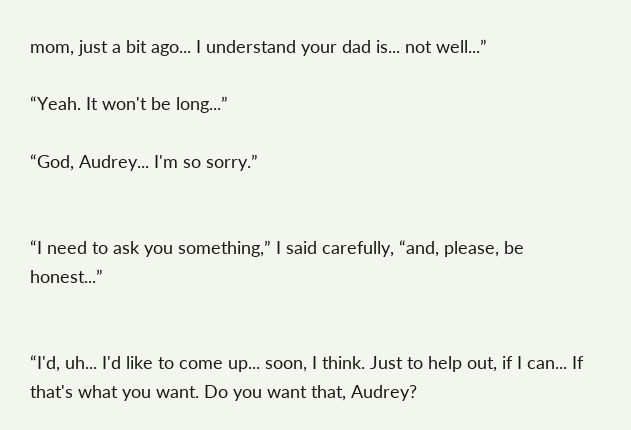mom, just a bit ago... I understand your dad is... not well...”

“Yeah. It won't be long...”

“God, Audrey... I'm so sorry.”


“I need to ask you something,” I said carefully, “and, please, be honest...”


“I'd, uh... I'd like to come up... soon, I think. Just to help out, if I can... If that's what you want. Do you want that, Audrey?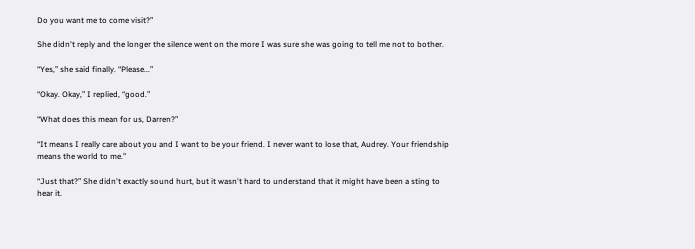Do you want me to come visit?”

She didn't reply and the longer the silence went on the more I was sure she was going to tell me not to bother.

“Yes,” she said finally. “Please...”

“Okay. Okay,” I replied, “good.”

“What does this mean for us, Darren?”

“It means I really care about you and I want to be your friend. I never want to lose that, Audrey. Your friendship means the world to me.”

“Just that?” She didn't exactly sound hurt, but it wasn't hard to understand that it might have been a sting to hear it.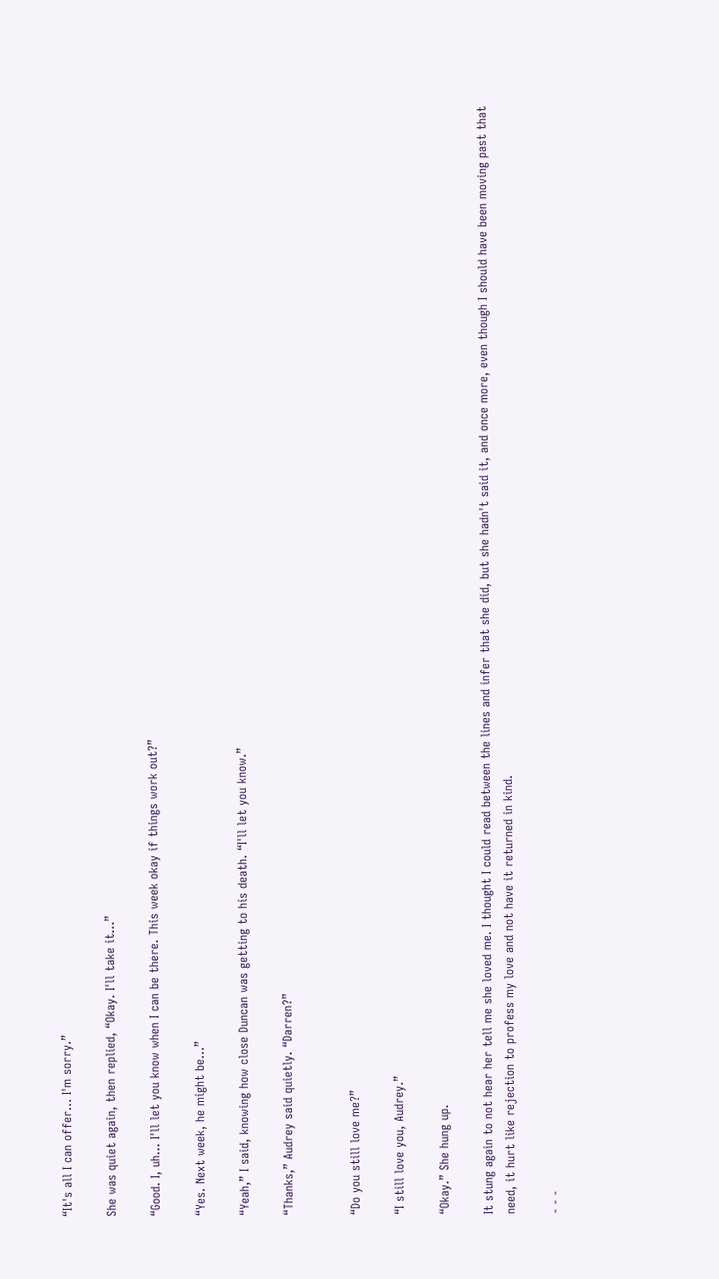“It's all I can offer... I'm sorry.”

She was quiet again, then replied, “Okay. I'll take it...”

“Good. I, uh... I'll let you know when I can be there. This week okay if things work out?”

“Yes. Next week, he might be...”

“Yeah,” I said, knowing how close Duncan was getting to his death. “I'll let you know.”

“Thanks,” Audrey said quietly. “Darren?”


“Do you still love me?”

“I still love you, Audrey.”

“Okay.” She hung up.

It stung again to not hear her tell me she loved me. I thought I could read between the lines and infer that she did, but she hadn't said it, and once more, even though I should have been moving past that need, it hurt like rejection to profess my love and not have it returned in kind.

- - -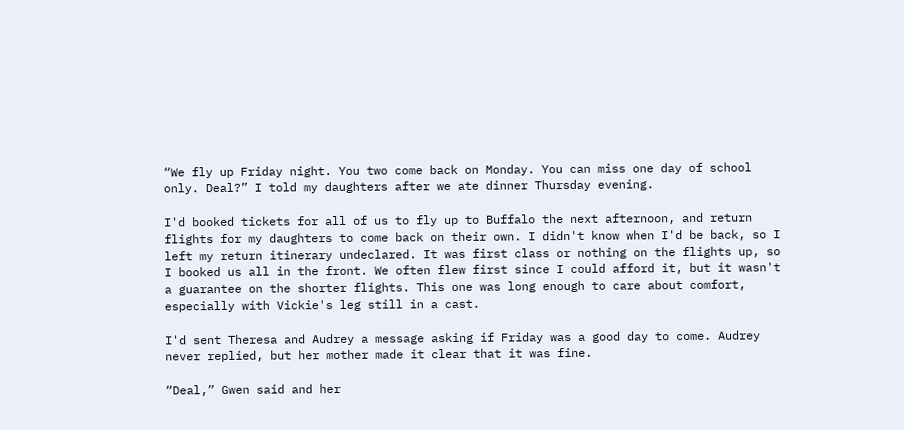“We fly up Friday night. You two come back on Monday. You can miss one day of school only. Deal?” I told my daughters after we ate dinner Thursday evening.

I'd booked tickets for all of us to fly up to Buffalo the next afternoon, and return flights for my daughters to come back on their own. I didn't know when I'd be back, so I left my return itinerary undeclared. It was first class or nothing on the flights up, so I booked us all in the front. We often flew first since I could afford it, but it wasn't a guarantee on the shorter flights. This one was long enough to care about comfort, especially with Vickie's leg still in a cast.

I'd sent Theresa and Audrey a message asking if Friday was a good day to come. Audrey never replied, but her mother made it clear that it was fine.

“Deal,” Gwen said and her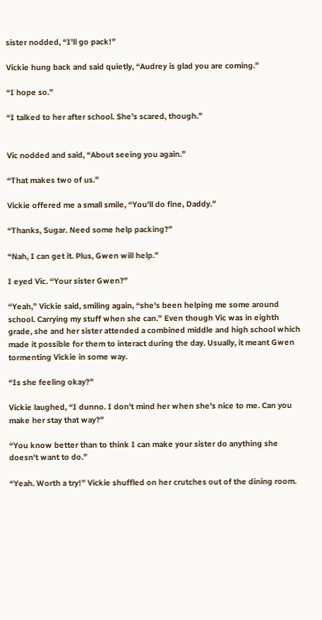sister nodded, “I'll go pack!”

Vickie hung back and said quietly, “Audrey is glad you are coming.”

“I hope so.”

“I talked to her after school. She's scared, though.”


Vic nodded and said, “About seeing you again.”

“That makes two of us.”

Vickie offered me a small smile, “You'll do fine, Daddy.”

“Thanks, Sugar. Need some help packing?”

“Nah, I can get it. Plus, Gwen will help.”

I eyed Vic. “Your sister Gwen?”

“Yeah,” Vickie said, smiling again, “she's been helping me some around school. Carrying my stuff when she can.” Even though Vic was in eighth grade, she and her sister attended a combined middle and high school which made it possible for them to interact during the day. Usually, it meant Gwen tormenting Vickie in some way.

“Is she feeling okay?”

Vickie laughed, “I dunno. I don't mind her when she's nice to me. Can you make her stay that way?”

“You know better than to think I can make your sister do anything she doesn't want to do.”

“Yeah. Worth a try!” Vickie shuffled on her crutches out of the dining room.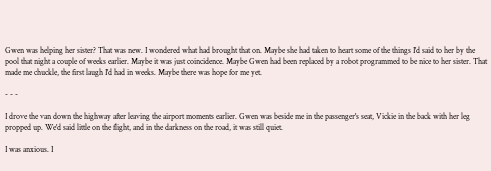Gwen was helping her sister? That was new. I wondered what had brought that on. Maybe she had taken to heart some of the things I'd said to her by the pool that night a couple of weeks earlier. Maybe it was just coincidence. Maybe Gwen had been replaced by a robot programmed to be nice to her sister. That made me chuckle, the first laugh I'd had in weeks. Maybe there was hope for me yet.

- - -

I drove the van down the highway after leaving the airport moments earlier. Gwen was beside me in the passenger's seat, Vickie in the back with her leg propped up. We'd said little on the flight, and in the darkness on the road, it was still quiet.

I was anxious. I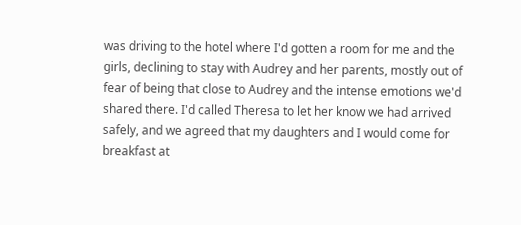was driving to the hotel where I'd gotten a room for me and the girls, declining to stay with Audrey and her parents, mostly out of fear of being that close to Audrey and the intense emotions we'd shared there. I'd called Theresa to let her know we had arrived safely, and we agreed that my daughters and I would come for breakfast at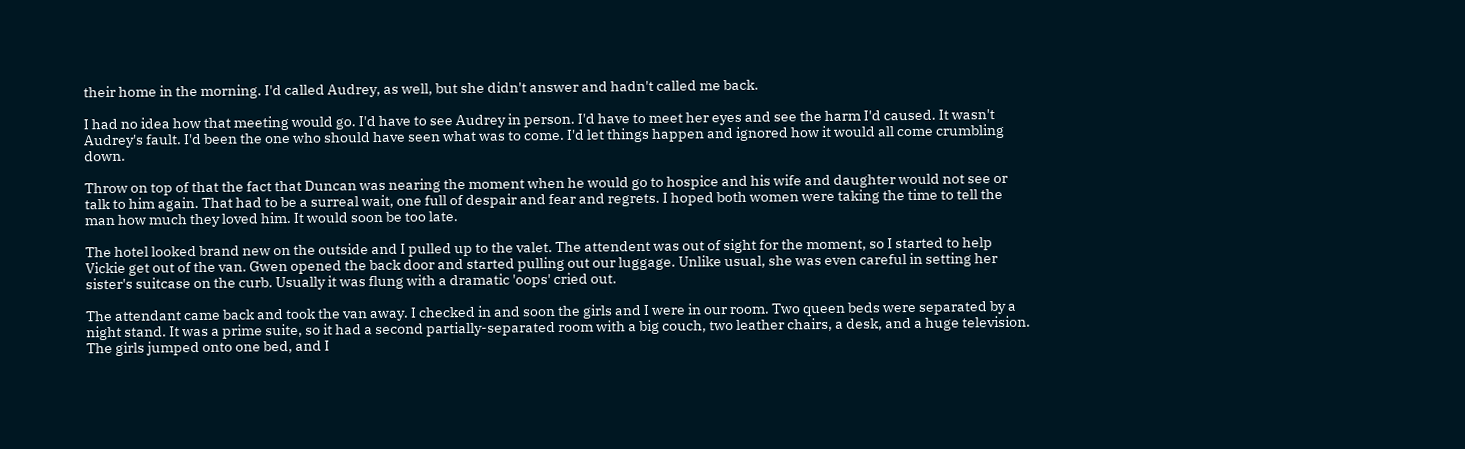their home in the morning. I'd called Audrey, as well, but she didn't answer and hadn't called me back.

I had no idea how that meeting would go. I'd have to see Audrey in person. I'd have to meet her eyes and see the harm I'd caused. It wasn't Audrey's fault. I'd been the one who should have seen what was to come. I'd let things happen and ignored how it would all come crumbling down.

Throw on top of that the fact that Duncan was nearing the moment when he would go to hospice and his wife and daughter would not see or talk to him again. That had to be a surreal wait, one full of despair and fear and regrets. I hoped both women were taking the time to tell the man how much they loved him. It would soon be too late.

The hotel looked brand new on the outside and I pulled up to the valet. The attendent was out of sight for the moment, so I started to help Vickie get out of the van. Gwen opened the back door and started pulling out our luggage. Unlike usual, she was even careful in setting her sister's suitcase on the curb. Usually it was flung with a dramatic 'oops' cried out.

The attendant came back and took the van away. I checked in and soon the girls and I were in our room. Two queen beds were separated by a night stand. It was a prime suite, so it had a second partially-separated room with a big couch, two leather chairs, a desk, and a huge television. The girls jumped onto one bed, and I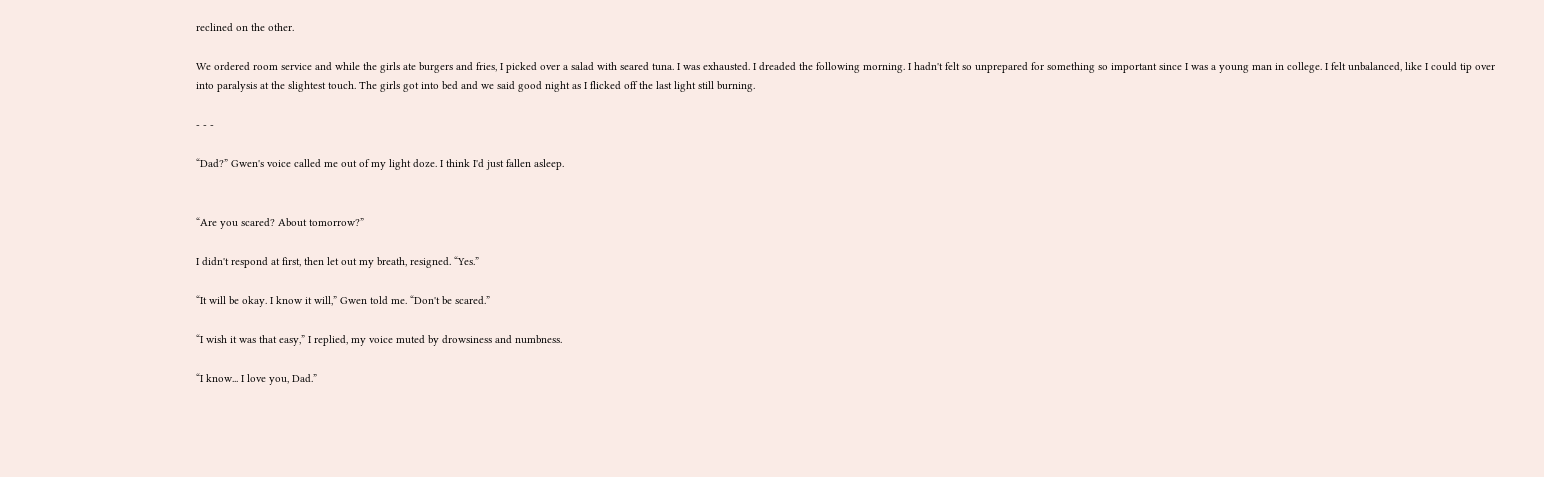reclined on the other.

We ordered room service and while the girls ate burgers and fries, I picked over a salad with seared tuna. I was exhausted. I dreaded the following morning. I hadn't felt so unprepared for something so important since I was a young man in college. I felt unbalanced, like I could tip over into paralysis at the slightest touch. The girls got into bed and we said good night as I flicked off the last light still burning.

- - -

“Dad?” Gwen's voice called me out of my light doze. I think I'd just fallen asleep.


“Are you scared? About tomorrow?”

I didn't respond at first, then let out my breath, resigned. “Yes.”

“It will be okay. I know it will,” Gwen told me. “Don't be scared.”

“I wish it was that easy,” I replied, my voice muted by drowsiness and numbness.

“I know... I love you, Dad.”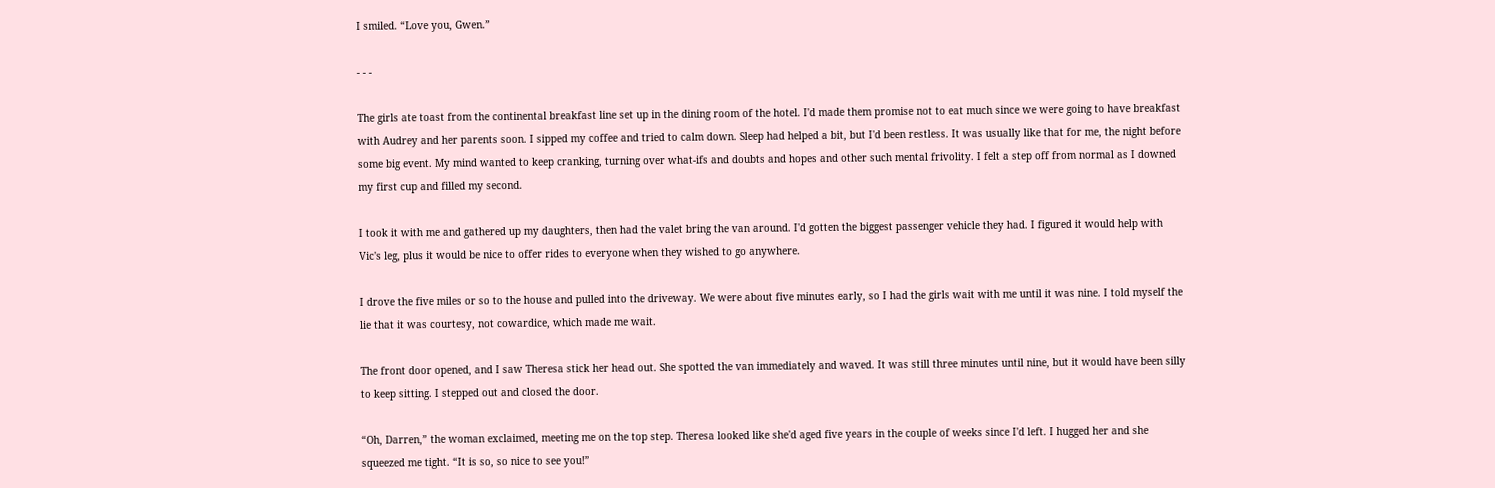I smiled. “Love you, Gwen.”

- - -

The girls ate toast from the continental breakfast line set up in the dining room of the hotel. I'd made them promise not to eat much since we were going to have breakfast with Audrey and her parents soon. I sipped my coffee and tried to calm down. Sleep had helped a bit, but I'd been restless. It was usually like that for me, the night before some big event. My mind wanted to keep cranking, turning over what-ifs and doubts and hopes and other such mental frivolity. I felt a step off from normal as I downed my first cup and filled my second.

I took it with me and gathered up my daughters, then had the valet bring the van around. I'd gotten the biggest passenger vehicle they had. I figured it would help with Vic's leg, plus it would be nice to offer rides to everyone when they wished to go anywhere.

I drove the five miles or so to the house and pulled into the driveway. We were about five minutes early, so I had the girls wait with me until it was nine. I told myself the lie that it was courtesy, not cowardice, which made me wait.

The front door opened, and I saw Theresa stick her head out. She spotted the van immediately and waved. It was still three minutes until nine, but it would have been silly to keep sitting. I stepped out and closed the door.

“Oh, Darren,” the woman exclaimed, meeting me on the top step. Theresa looked like she'd aged five years in the couple of weeks since I'd left. I hugged her and she squeezed me tight. “It is so, so nice to see you!”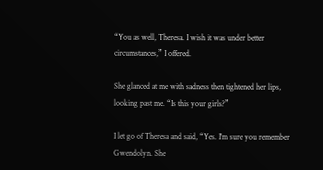“You as well, Theresa. I wish it was under better circumstances,” I offered.

She glanced at me with sadness then tightened her lips, looking past me. “Is this your girls?”

I let go of Theresa and said, “Yes. I'm sure you remember Gwendolyn. She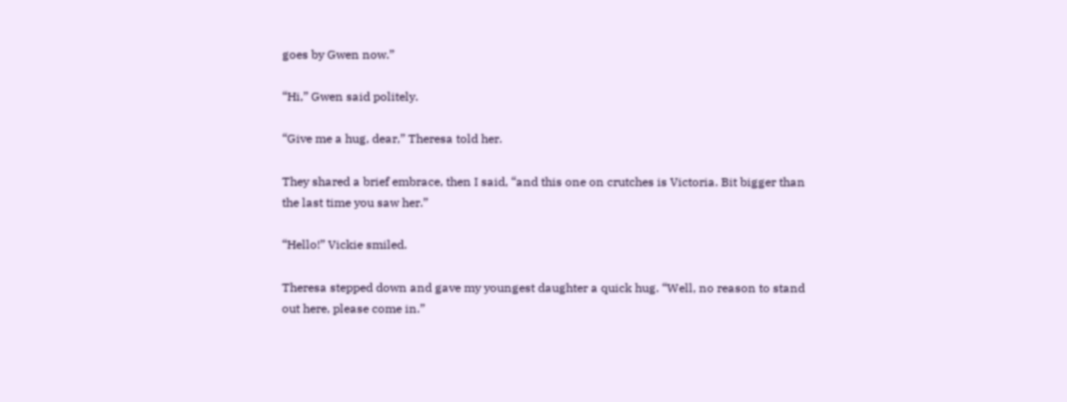goes by Gwen now.”

“Hi,” Gwen said politely.

“Give me a hug, dear,” Theresa told her.

They shared a brief embrace, then I said, “and this one on crutches is Victoria. Bit bigger than the last time you saw her.”

“Hello!” Vickie smiled.

Theresa stepped down and gave my youngest daughter a quick hug. “Well, no reason to stand out here, please come in.”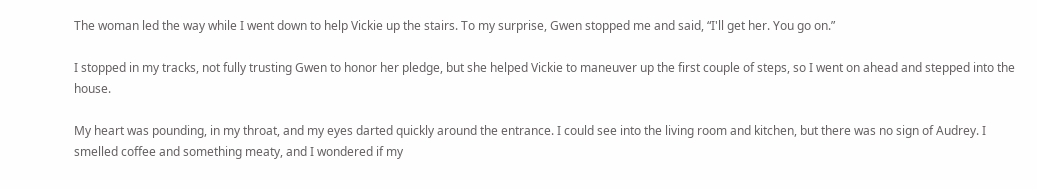The woman led the way while I went down to help Vickie up the stairs. To my surprise, Gwen stopped me and said, “I'll get her. You go on.”

I stopped in my tracks, not fully trusting Gwen to honor her pledge, but she helped Vickie to maneuver up the first couple of steps, so I went on ahead and stepped into the house.

My heart was pounding, in my throat, and my eyes darted quickly around the entrance. I could see into the living room and kitchen, but there was no sign of Audrey. I smelled coffee and something meaty, and I wondered if my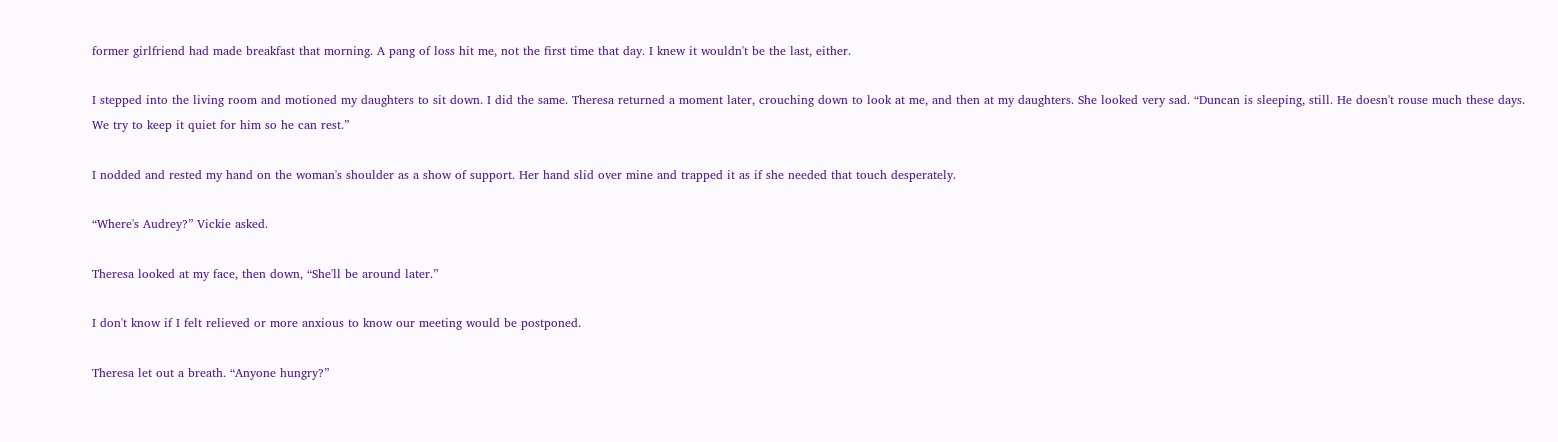former girlfriend had made breakfast that morning. A pang of loss hit me, not the first time that day. I knew it wouldn't be the last, either.

I stepped into the living room and motioned my daughters to sit down. I did the same. Theresa returned a moment later, crouching down to look at me, and then at my daughters. She looked very sad. “Duncan is sleeping, still. He doesn't rouse much these days. We try to keep it quiet for him so he can rest.”

I nodded and rested my hand on the woman's shoulder as a show of support. Her hand slid over mine and trapped it as if she needed that touch desperately.

“Where's Audrey?” Vickie asked.

Theresa looked at my face, then down, “She'll be around later.”

I don't know if I felt relieved or more anxious to know our meeting would be postponed.

Theresa let out a breath. “Anyone hungry?”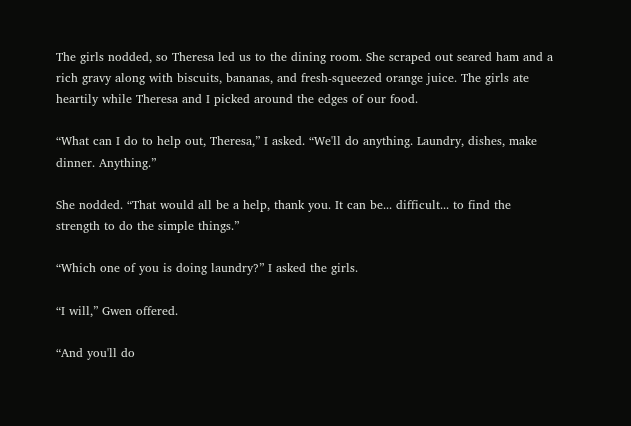The girls nodded, so Theresa led us to the dining room. She scraped out seared ham and a rich gravy along with biscuits, bananas, and fresh-squeezed orange juice. The girls ate heartily while Theresa and I picked around the edges of our food.

“What can I do to help out, Theresa,” I asked. “We'll do anything. Laundry, dishes, make dinner. Anything.”

She nodded. “That would all be a help, thank you. It can be... difficult... to find the strength to do the simple things.”

“Which one of you is doing laundry?” I asked the girls.

“I will,” Gwen offered.

“And you'll do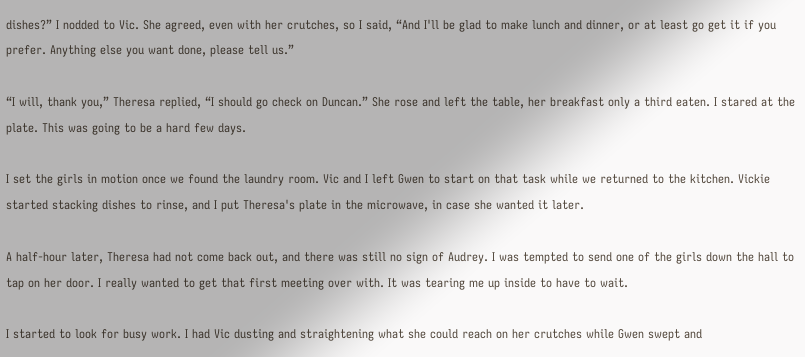dishes?” I nodded to Vic. She agreed, even with her crutches, so I said, “And I'll be glad to make lunch and dinner, or at least go get it if you prefer. Anything else you want done, please tell us.”

“I will, thank you,” Theresa replied, “I should go check on Duncan.” She rose and left the table, her breakfast only a third eaten. I stared at the plate. This was going to be a hard few days.

I set the girls in motion once we found the laundry room. Vic and I left Gwen to start on that task while we returned to the kitchen. Vickie started stacking dishes to rinse, and I put Theresa's plate in the microwave, in case she wanted it later.

A half-hour later, Theresa had not come back out, and there was still no sign of Audrey. I was tempted to send one of the girls down the hall to tap on her door. I really wanted to get that first meeting over with. It was tearing me up inside to have to wait.

I started to look for busy work. I had Vic dusting and straightening what she could reach on her crutches while Gwen swept and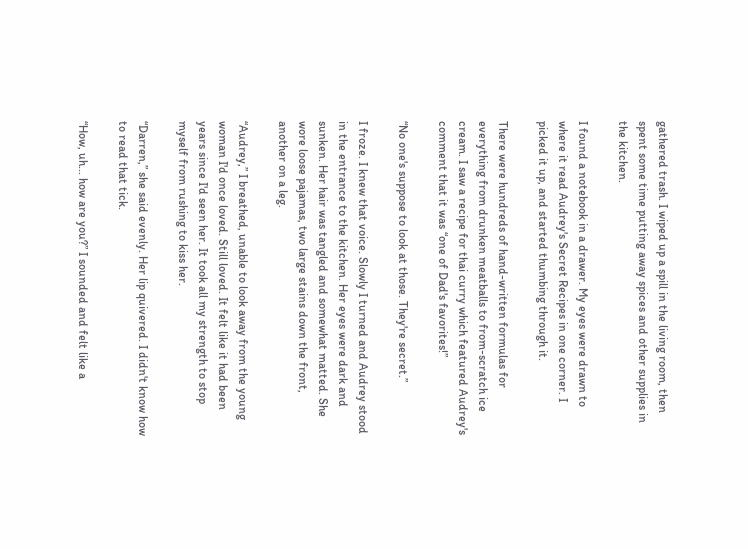gathered trash. I wiped up a spill in the living room, then spent some time putting away spices and other supplies in the kitchen.

I found a notebook in a drawer. My eyes were drawn to where it read Audrey's Secret Recipes in one corner. I picked it up, and started thumbing through it.

There were hundreds of hand-written formulas for everything from drunken meatballs to from-scratch ice cream. I saw a recipe for thai curry which featured Audrey's comment that it was “one of Dad's favorites!”

“No one's suppose to look at those. They're secret.”

I froze. I knew that voice. Slowly I turned and Audrey stood in the entrance to the kitchen. Her eyes were dark and sunken. Her hair was tangled and somewhat matted. She wore loose pajamas, two large stains down the front, another on a leg.

“Audrey,” I breathed, unable to look away from the young woman I'd once loved. Still loved. It felt like it had been years since I'd seen her. It took all my strength to stop myself from rushing to kiss her.

“Darren,” she said evenly. Her lip quivered. I didn't know how to read that tick.

“How, uh... how are you?” I sounded and felt like a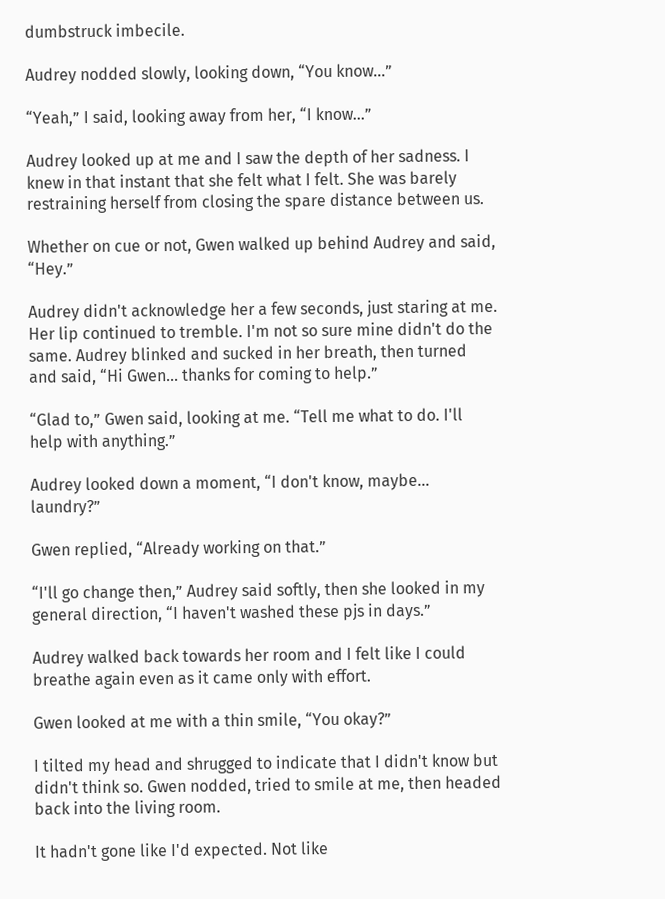dumbstruck imbecile.

Audrey nodded slowly, looking down, “You know...”

“Yeah,” I said, looking away from her, “I know...”

Audrey looked up at me and I saw the depth of her sadness. I knew in that instant that she felt what I felt. She was barely restraining herself from closing the spare distance between us.

Whether on cue or not, Gwen walked up behind Audrey and said, “Hey.”

Audrey didn't acknowledge her a few seconds, just staring at me. Her lip continued to tremble. I'm not so sure mine didn't do the same. Audrey blinked and sucked in her breath, then turned and said, “Hi Gwen... thanks for coming to help.”

“Glad to,” Gwen said, looking at me. “Tell me what to do. I'll help with anything.”

Audrey looked down a moment, “I don't know, maybe... laundry?”

Gwen replied, “Already working on that.”

“I'll go change then,” Audrey said softly, then she looked in my general direction, “I haven't washed these pjs in days.”

Audrey walked back towards her room and I felt like I could breathe again even as it came only with effort.

Gwen looked at me with a thin smile, “You okay?”

I tilted my head and shrugged to indicate that I didn't know but didn't think so. Gwen nodded, tried to smile at me, then headed back into the living room.

It hadn't gone like I'd expected. Not like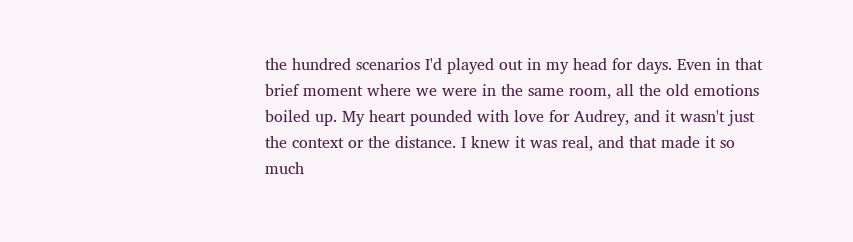the hundred scenarios I'd played out in my head for days. Even in that brief moment where we were in the same room, all the old emotions boiled up. My heart pounded with love for Audrey, and it wasn't just the context or the distance. I knew it was real, and that made it so much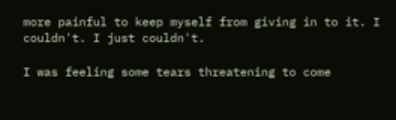more painful to keep myself from giving in to it. I couldn't. I just couldn't.

I was feeling some tears threatening to come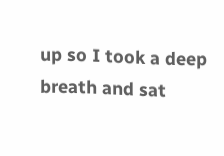up so I took a deep breath and sat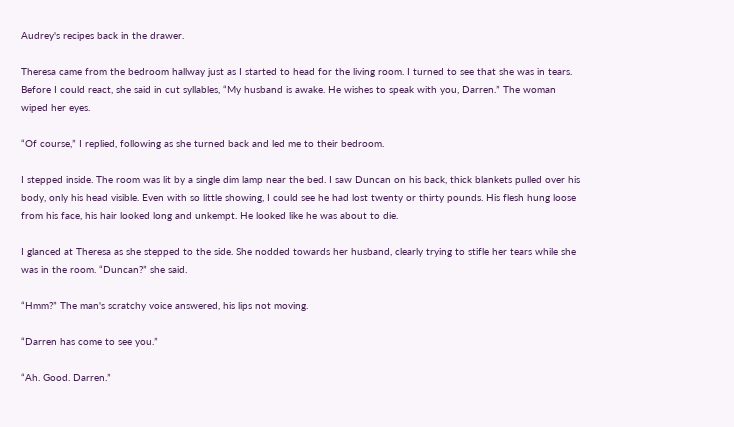Audrey's recipes back in the drawer.

Theresa came from the bedroom hallway just as I started to head for the living room. I turned to see that she was in tears. Before I could react, she said in cut syllables, “My husband is awake. He wishes to speak with you, Darren.” The woman wiped her eyes.

“Of course,” I replied, following as she turned back and led me to their bedroom.

I stepped inside. The room was lit by a single dim lamp near the bed. I saw Duncan on his back, thick blankets pulled over his body, only his head visible. Even with so little showing, I could see he had lost twenty or thirty pounds. His flesh hung loose from his face, his hair looked long and unkempt. He looked like he was about to die.

I glanced at Theresa as she stepped to the side. She nodded towards her husband, clearly trying to stifle her tears while she was in the room. “Duncan?” she said.

“Hmm?” The man's scratchy voice answered, his lips not moving.

“Darren has come to see you.”

“Ah. Good. Darren.”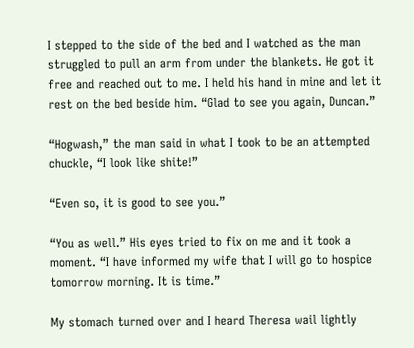I stepped to the side of the bed and I watched as the man struggled to pull an arm from under the blankets. He got it free and reached out to me. I held his hand in mine and let it rest on the bed beside him. “Glad to see you again, Duncan.”

“Hogwash,” the man said in what I took to be an attempted chuckle, “I look like shite!”

“Even so, it is good to see you.”

“You as well.” His eyes tried to fix on me and it took a moment. “I have informed my wife that I will go to hospice tomorrow morning. It is time.”

My stomach turned over and I heard Theresa wail lightly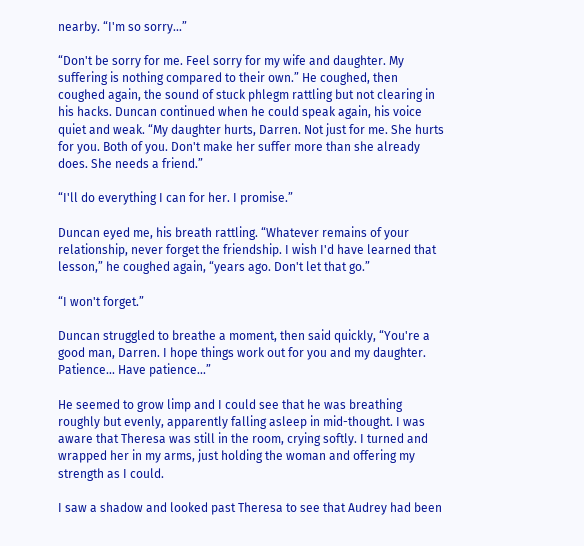nearby. “I'm so sorry...”

“Don't be sorry for me. Feel sorry for my wife and daughter. My suffering is nothing compared to their own.” He coughed, then coughed again, the sound of stuck phlegm rattling but not clearing in his hacks. Duncan continued when he could speak again, his voice quiet and weak. “My daughter hurts, Darren. Not just for me. She hurts for you. Both of you. Don't make her suffer more than she already does. She needs a friend.”

“I'll do everything I can for her. I promise.”

Duncan eyed me, his breath rattling. “Whatever remains of your relationship, never forget the friendship. I wish I'd have learned that lesson,” he coughed again, “years ago. Don't let that go.”

“I won't forget.”

Duncan struggled to breathe a moment, then said quickly, “You're a good man, Darren. I hope things work out for you and my daughter. Patience... Have patience...”

He seemed to grow limp and I could see that he was breathing roughly but evenly, apparently falling asleep in mid-thought. I was aware that Theresa was still in the room, crying softly. I turned and wrapped her in my arms, just holding the woman and offering my strength as I could.

I saw a shadow and looked past Theresa to see that Audrey had been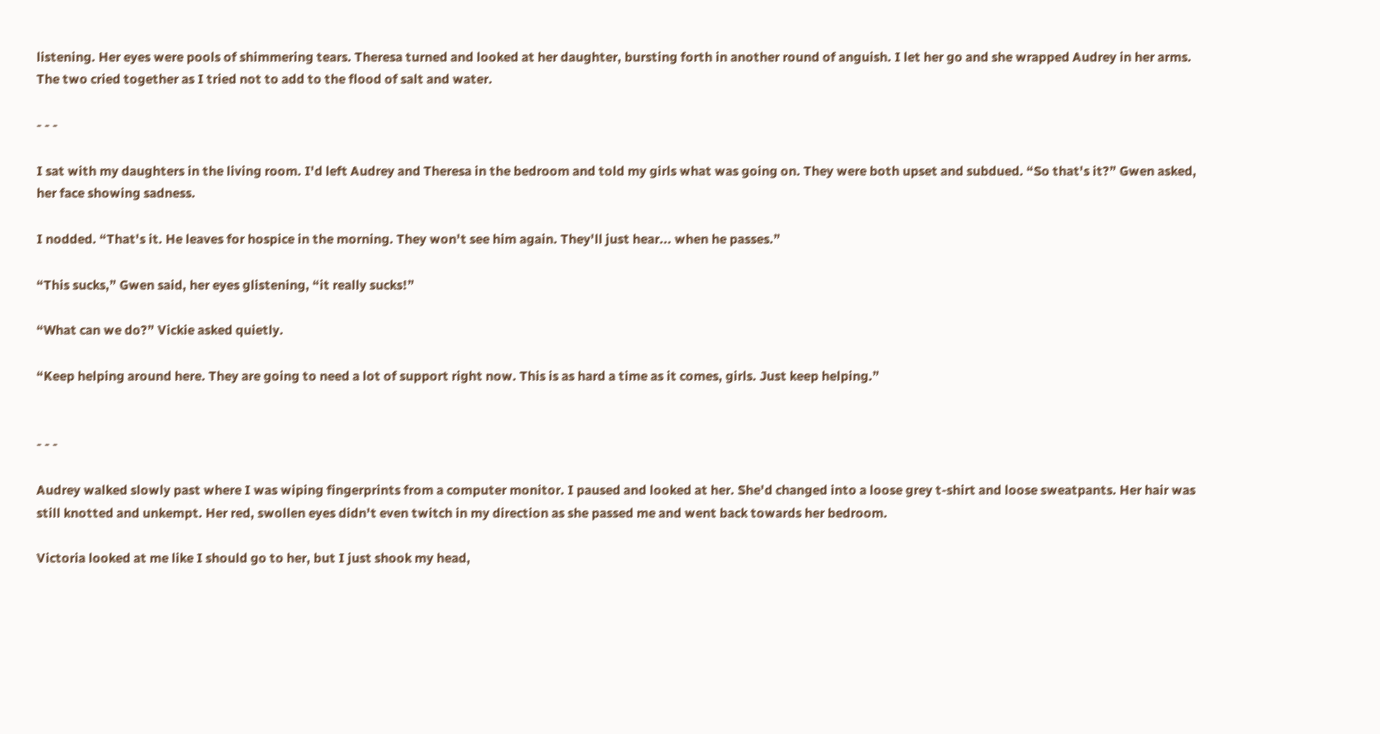listening. Her eyes were pools of shimmering tears. Theresa turned and looked at her daughter, bursting forth in another round of anguish. I let her go and she wrapped Audrey in her arms. The two cried together as I tried not to add to the flood of salt and water.

- - -

I sat with my daughters in the living room. I'd left Audrey and Theresa in the bedroom and told my girls what was going on. They were both upset and subdued. “So that's it?” Gwen asked, her face showing sadness.

I nodded. “That's it. He leaves for hospice in the morning. They won't see him again. They'll just hear... when he passes.”

“This sucks,” Gwen said, her eyes glistening, “it really sucks!”

“What can we do?” Vickie asked quietly.

“Keep helping around here. They are going to need a lot of support right now. This is as hard a time as it comes, girls. Just keep helping.”


- - -

Audrey walked slowly past where I was wiping fingerprints from a computer monitor. I paused and looked at her. She'd changed into a loose grey t-shirt and loose sweatpants. Her hair was still knotted and unkempt. Her red, swollen eyes didn't even twitch in my direction as she passed me and went back towards her bedroom.

Victoria looked at me like I should go to her, but I just shook my head,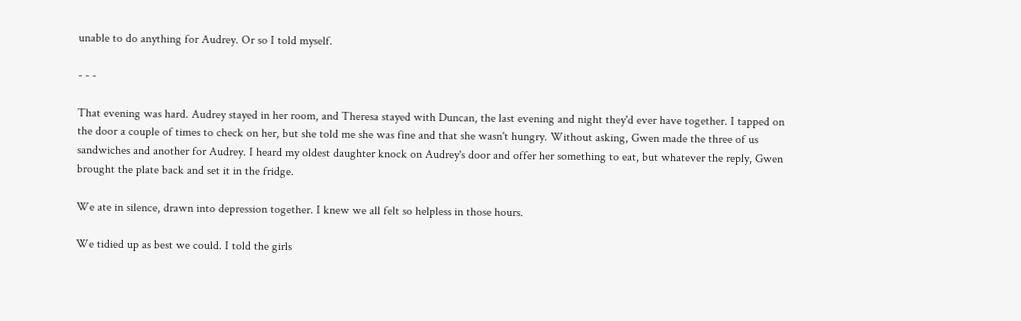unable to do anything for Audrey. Or so I told myself.

- - -

That evening was hard. Audrey stayed in her room, and Theresa stayed with Duncan, the last evening and night they'd ever have together. I tapped on the door a couple of times to check on her, but she told me she was fine and that she wasn't hungry. Without asking, Gwen made the three of us sandwiches and another for Audrey. I heard my oldest daughter knock on Audrey's door and offer her something to eat, but whatever the reply, Gwen brought the plate back and set it in the fridge.

We ate in silence, drawn into depression together. I knew we all felt so helpless in those hours.

We tidied up as best we could. I told the girls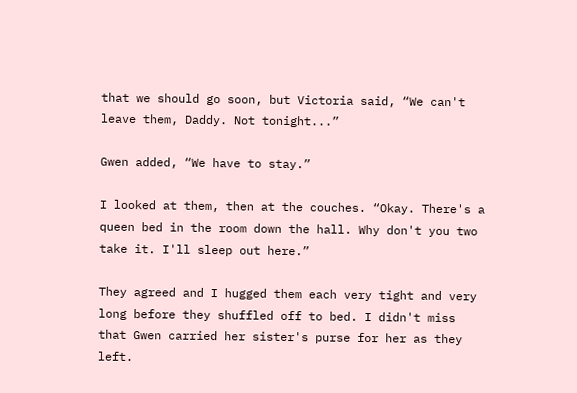that we should go soon, but Victoria said, “We can't leave them, Daddy. Not tonight...”

Gwen added, “We have to stay.”

I looked at them, then at the couches. “Okay. There's a queen bed in the room down the hall. Why don't you two take it. I'll sleep out here.”

They agreed and I hugged them each very tight and very long before they shuffled off to bed. I didn't miss that Gwen carried her sister's purse for her as they left.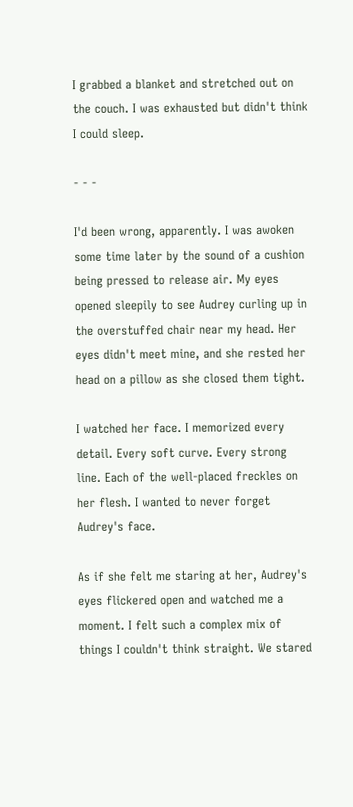I grabbed a blanket and stretched out on the couch. I was exhausted but didn't think I could sleep.

- - -

I'd been wrong, apparently. I was awoken some time later by the sound of a cushion being pressed to release air. My eyes opened sleepily to see Audrey curling up in the overstuffed chair near my head. Her eyes didn't meet mine, and she rested her head on a pillow as she closed them tight.

I watched her face. I memorized every detail. Every soft curve. Every strong line. Each of the well-placed freckles on her flesh. I wanted to never forget Audrey's face.

As if she felt me staring at her, Audrey's eyes flickered open and watched me a moment. I felt such a complex mix of things I couldn't think straight. We stared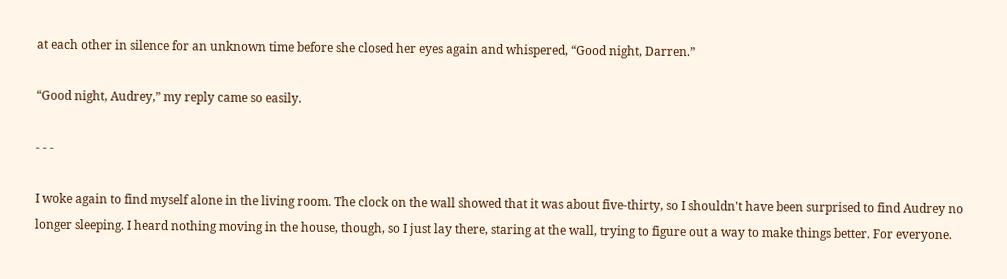at each other in silence for an unknown time before she closed her eyes again and whispered, “Good night, Darren.”

“Good night, Audrey,” my reply came so easily.

- - -

I woke again to find myself alone in the living room. The clock on the wall showed that it was about five-thirty, so I shouldn't have been surprised to find Audrey no longer sleeping. I heard nothing moving in the house, though, so I just lay there, staring at the wall, trying to figure out a way to make things better. For everyone.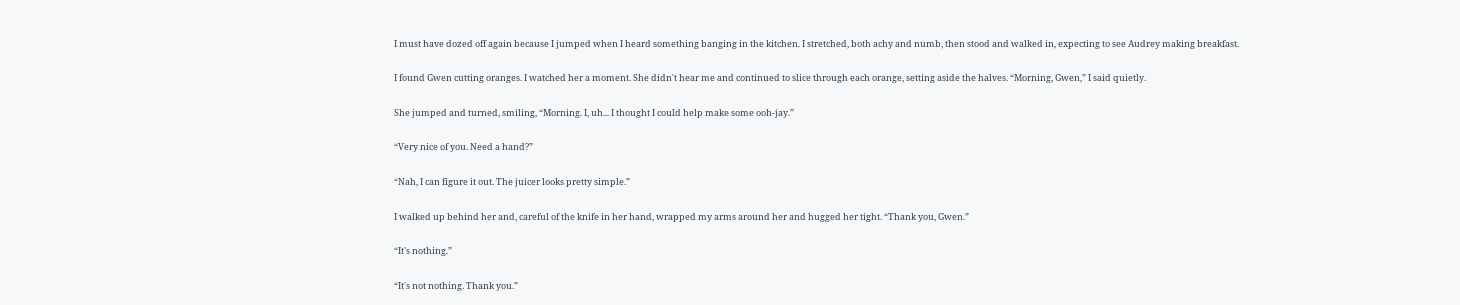I must have dozed off again because I jumped when I heard something banging in the kitchen. I stretched, both achy and numb, then stood and walked in, expecting to see Audrey making breakfast.

I found Gwen cutting oranges. I watched her a moment. She didn't hear me and continued to slice through each orange, setting aside the halves. “Morning, Gwen,” I said quietly.

She jumped and turned, smiling, “Morning. I, uh... I thought I could help make some ooh-jay.”

“Very nice of you. Need a hand?”

“Nah, I can figure it out. The juicer looks pretty simple.”

I walked up behind her and, careful of the knife in her hand, wrapped my arms around her and hugged her tight. “Thank you, Gwen.”

“It's nothing.”

“It's not nothing. Thank you.”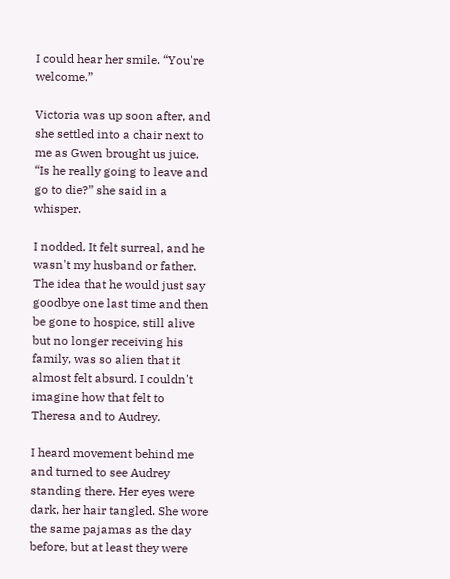I could hear her smile. “You're welcome.”

Victoria was up soon after, and she settled into a chair next to me as Gwen brought us juice. “Is he really going to leave and go to die?” she said in a whisper.

I nodded. It felt surreal, and he wasn't my husband or father. The idea that he would just say goodbye one last time and then be gone to hospice, still alive but no longer receiving his family, was so alien that it almost felt absurd. I couldn't imagine how that felt to Theresa and to Audrey.

I heard movement behind me and turned to see Audrey standing there. Her eyes were dark, her hair tangled. She wore the same pajamas as the day before, but at least they were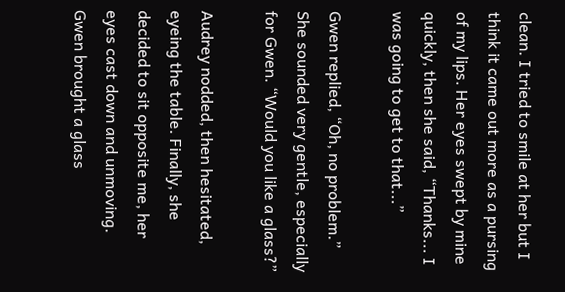clean. I tried to smile at her but I think it came out more as a pursing of my lips. Her eyes swept by mine quickly, then she said, “Thanks... I was going to get to that...”

Gwen replied, “Oh, no problem.” She sounded very gentle, especially for Gwen. “Would you like a glass?”

Audrey nodded, then hesitated, eyeing the table. Finally, she decided to sit opposite me, her eyes cast down and unmoving. Gwen brought a glass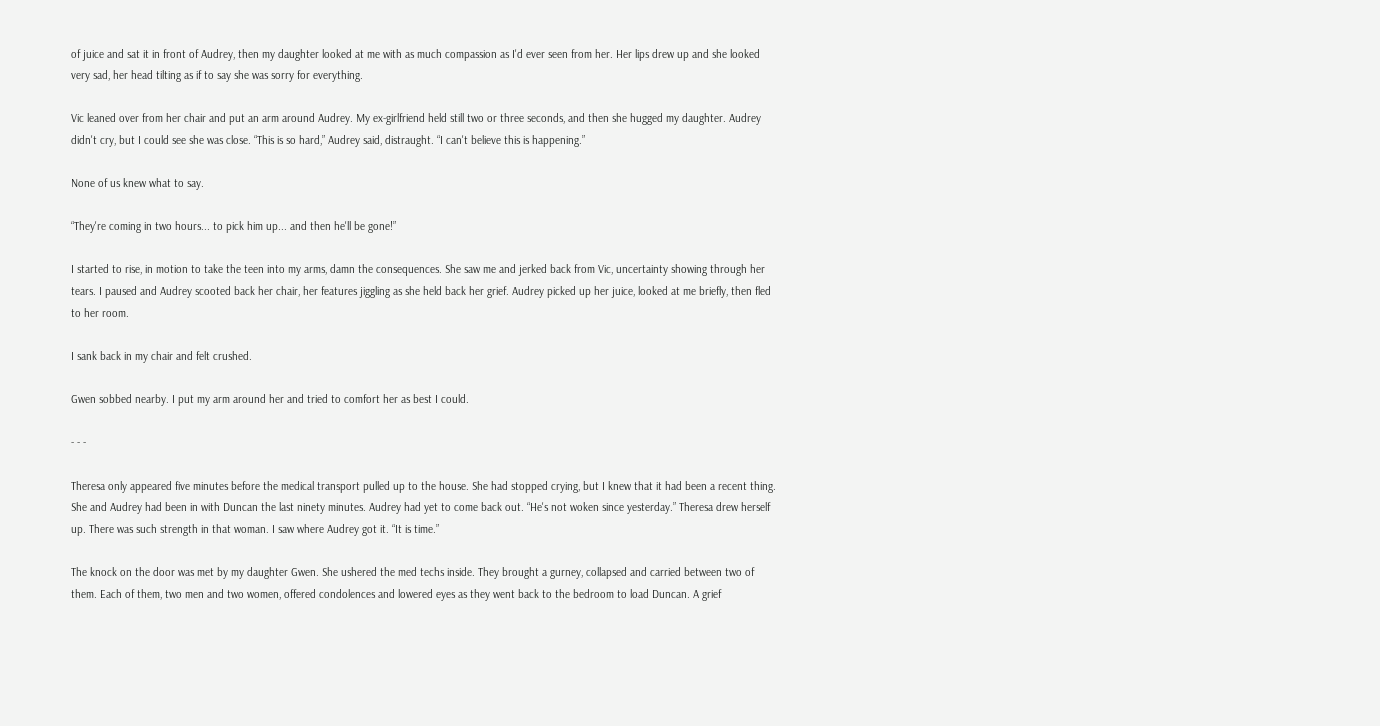of juice and sat it in front of Audrey, then my daughter looked at me with as much compassion as I'd ever seen from her. Her lips drew up and she looked very sad, her head tilting as if to say she was sorry for everything.

Vic leaned over from her chair and put an arm around Audrey. My ex-girlfriend held still two or three seconds, and then she hugged my daughter. Audrey didn't cry, but I could see she was close. “This is so hard,” Audrey said, distraught. “I can't believe this is happening.”

None of us knew what to say.

“They're coming in two hours... to pick him up... and then he'll be gone!”

I started to rise, in motion to take the teen into my arms, damn the consequences. She saw me and jerked back from Vic, uncertainty showing through her tears. I paused and Audrey scooted back her chair, her features jiggling as she held back her grief. Audrey picked up her juice, looked at me briefly, then fled to her room.

I sank back in my chair and felt crushed.

Gwen sobbed nearby. I put my arm around her and tried to comfort her as best I could.

- - -

Theresa only appeared five minutes before the medical transport pulled up to the house. She had stopped crying, but I knew that it had been a recent thing. She and Audrey had been in with Duncan the last ninety minutes. Audrey had yet to come back out. “He's not woken since yesterday.” Theresa drew herself up. There was such strength in that woman. I saw where Audrey got it. “It is time.”

The knock on the door was met by my daughter Gwen. She ushered the med techs inside. They brought a gurney, collapsed and carried between two of them. Each of them, two men and two women, offered condolences and lowered eyes as they went back to the bedroom to load Duncan. A grief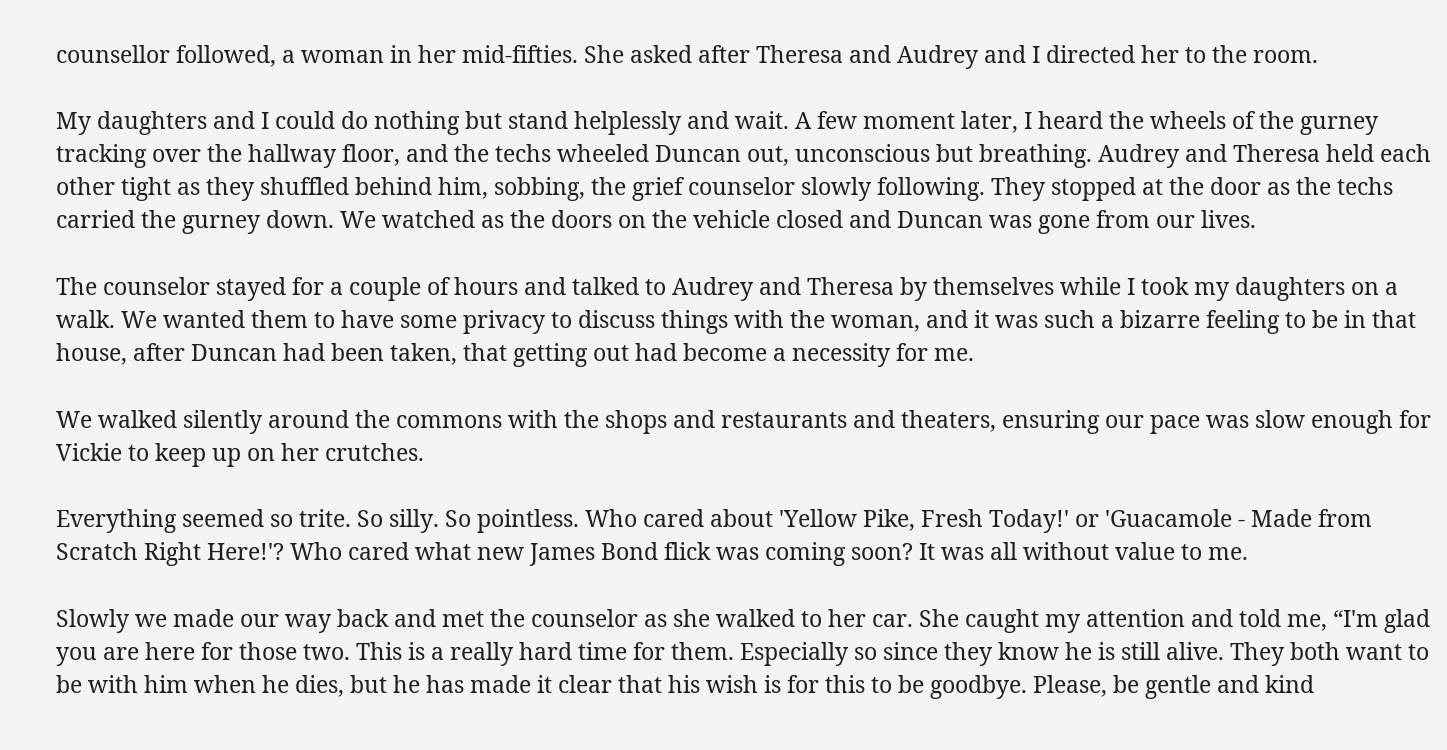counsellor followed, a woman in her mid-fifties. She asked after Theresa and Audrey and I directed her to the room.

My daughters and I could do nothing but stand helplessly and wait. A few moment later, I heard the wheels of the gurney tracking over the hallway floor, and the techs wheeled Duncan out, unconscious but breathing. Audrey and Theresa held each other tight as they shuffled behind him, sobbing, the grief counselor slowly following. They stopped at the door as the techs carried the gurney down. We watched as the doors on the vehicle closed and Duncan was gone from our lives.

The counselor stayed for a couple of hours and talked to Audrey and Theresa by themselves while I took my daughters on a walk. We wanted them to have some privacy to discuss things with the woman, and it was such a bizarre feeling to be in that house, after Duncan had been taken, that getting out had become a necessity for me.

We walked silently around the commons with the shops and restaurants and theaters, ensuring our pace was slow enough for Vickie to keep up on her crutches.

Everything seemed so trite. So silly. So pointless. Who cared about 'Yellow Pike, Fresh Today!' or 'Guacamole - Made from Scratch Right Here!'? Who cared what new James Bond flick was coming soon? It was all without value to me.

Slowly we made our way back and met the counselor as she walked to her car. She caught my attention and told me, “I'm glad you are here for those two. This is a really hard time for them. Especially so since they know he is still alive. They both want to be with him when he dies, but he has made it clear that his wish is for this to be goodbye. Please, be gentle and kind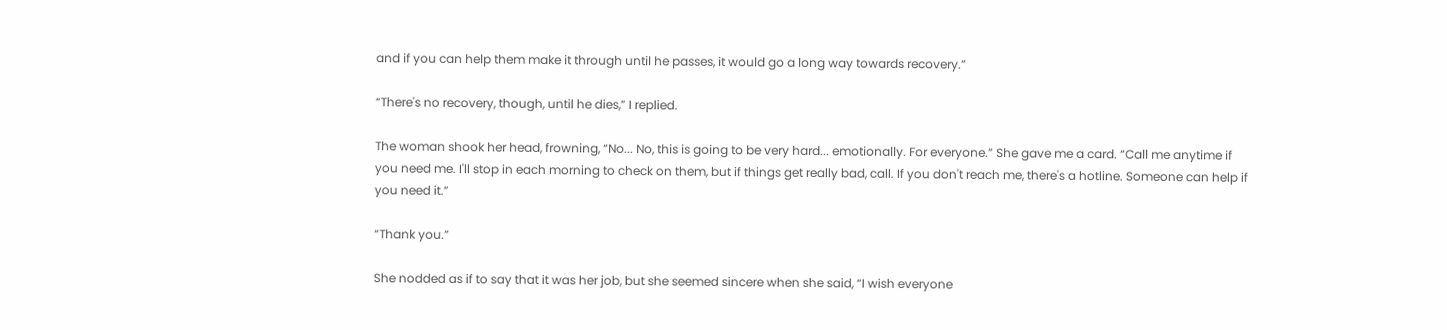and if you can help them make it through until he passes, it would go a long way towards recovery.”

“There's no recovery, though, until he dies,” I replied.

The woman shook her head, frowning, “No... No, this is going to be very hard... emotionally. For everyone.” She gave me a card. “Call me anytime if you need me. I'll stop in each morning to check on them, but if things get really bad, call. If you don't reach me, there's a hotline. Someone can help if you need it.”

“Thank you.”

She nodded as if to say that it was her job, but she seemed sincere when she said, “I wish everyone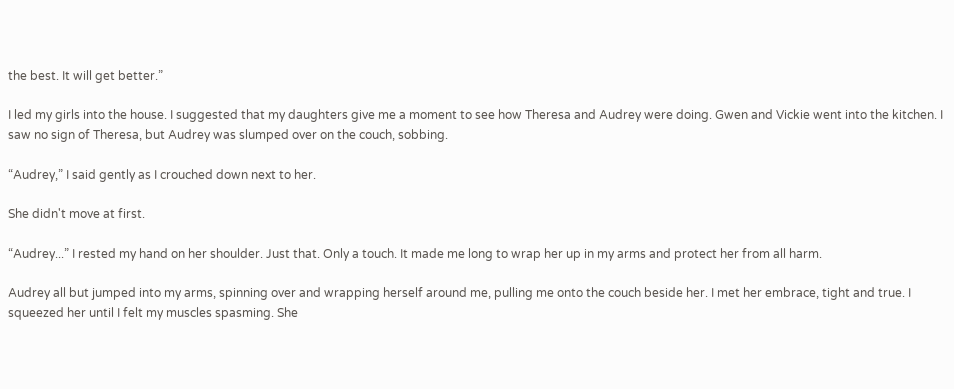the best. It will get better.”

I led my girls into the house. I suggested that my daughters give me a moment to see how Theresa and Audrey were doing. Gwen and Vickie went into the kitchen. I saw no sign of Theresa, but Audrey was slumped over on the couch, sobbing.

“Audrey,” I said gently as I crouched down next to her.

She didn't move at first.

“Audrey...” I rested my hand on her shoulder. Just that. Only a touch. It made me long to wrap her up in my arms and protect her from all harm.

Audrey all but jumped into my arms, spinning over and wrapping herself around me, pulling me onto the couch beside her. I met her embrace, tight and true. I squeezed her until I felt my muscles spasming. She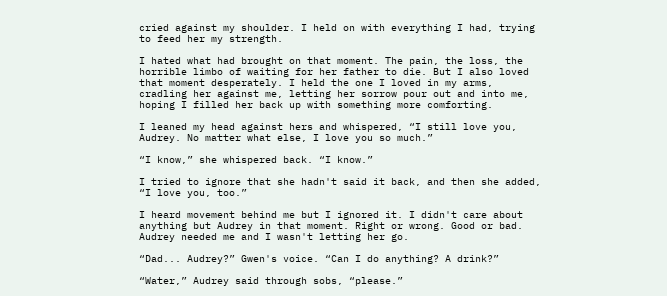cried against my shoulder. I held on with everything I had, trying to feed her my strength.

I hated what had brought on that moment. The pain, the loss, the horrible limbo of waiting for her father to die. But I also loved that moment desperately. I held the one I loved in my arms, cradling her against me, letting her sorrow pour out and into me, hoping I filled her back up with something more comforting.

I leaned my head against hers and whispered, “I still love you, Audrey. No matter what else, I love you so much.”

“I know,” she whispered back. “I know.”

I tried to ignore that she hadn't said it back, and then she added, “I love you, too.”

I heard movement behind me but I ignored it. I didn't care about anything but Audrey in that moment. Right or wrong. Good or bad. Audrey needed me and I wasn't letting her go.

“Dad... Audrey?” Gwen's voice. “Can I do anything? A drink?”

“Water,” Audrey said through sobs, “please.”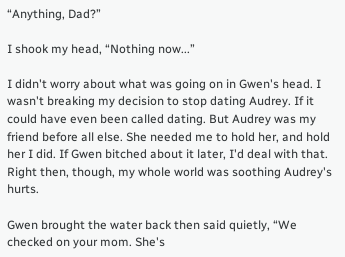“Anything, Dad?”

I shook my head, “Nothing now...”

I didn't worry about what was going on in Gwen's head. I wasn't breaking my decision to stop dating Audrey. If it could have even been called dating. But Audrey was my friend before all else. She needed me to hold her, and hold her I did. If Gwen bitched about it later, I'd deal with that. Right then, though, my whole world was soothing Audrey's hurts.

Gwen brought the water back then said quietly, “We checked on your mom. She's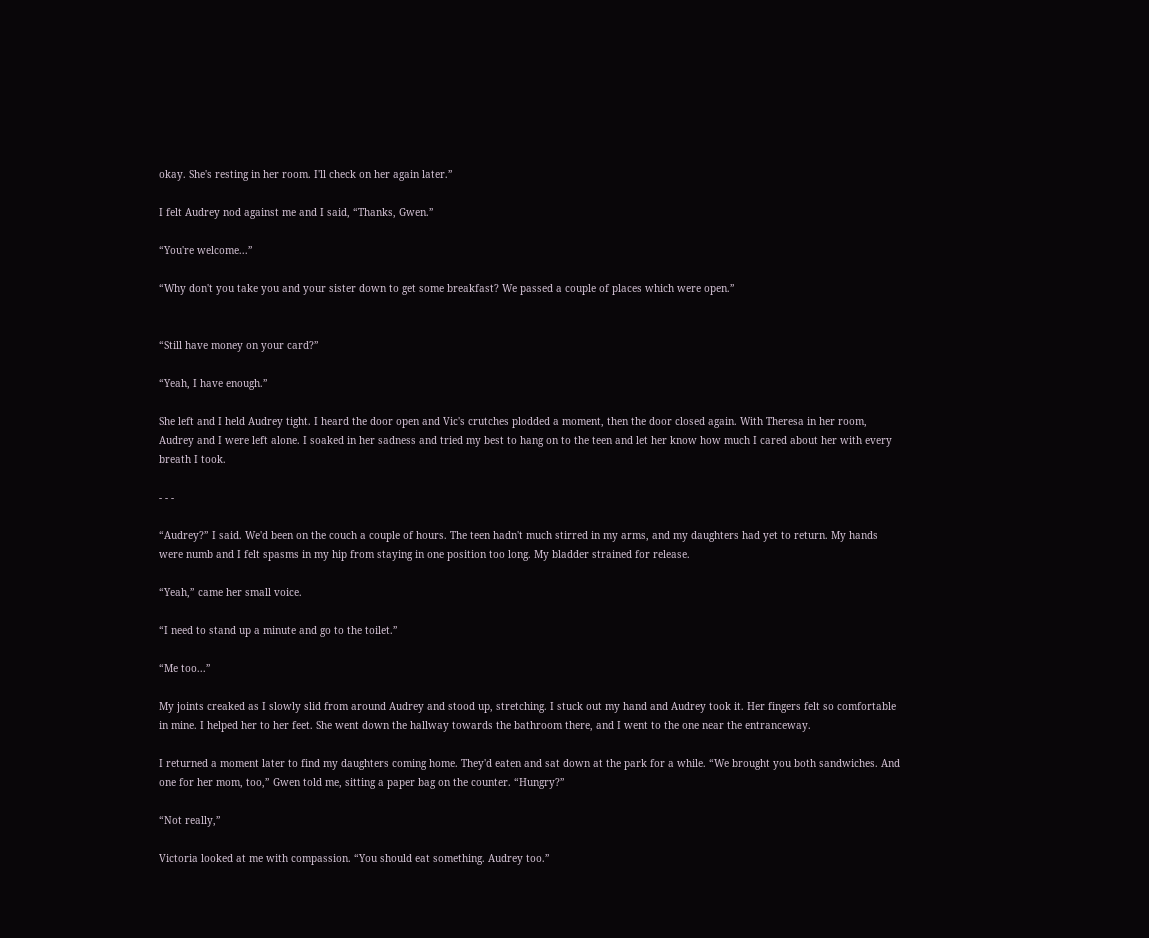okay. She's resting in her room. I'll check on her again later.”

I felt Audrey nod against me and I said, “Thanks, Gwen.”

“You're welcome...”

“Why don't you take you and your sister down to get some breakfast? We passed a couple of places which were open.”


“Still have money on your card?”

“Yeah, I have enough.”

She left and I held Audrey tight. I heard the door open and Vic's crutches plodded a moment, then the door closed again. With Theresa in her room, Audrey and I were left alone. I soaked in her sadness and tried my best to hang on to the teen and let her know how much I cared about her with every breath I took.

- - -

“Audrey?” I said. We'd been on the couch a couple of hours. The teen hadn't much stirred in my arms, and my daughters had yet to return. My hands were numb and I felt spasms in my hip from staying in one position too long. My bladder strained for release.

“Yeah,” came her small voice.

“I need to stand up a minute and go to the toilet.”

“Me too...”

My joints creaked as I slowly slid from around Audrey and stood up, stretching. I stuck out my hand and Audrey took it. Her fingers felt so comfortable in mine. I helped her to her feet. She went down the hallway towards the bathroom there, and I went to the one near the entranceway.

I returned a moment later to find my daughters coming home. They'd eaten and sat down at the park for a while. “We brought you both sandwiches. And one for her mom, too,” Gwen told me, sitting a paper bag on the counter. “Hungry?”

“Not really,”

Victoria looked at me with compassion. “You should eat something. Audrey too.”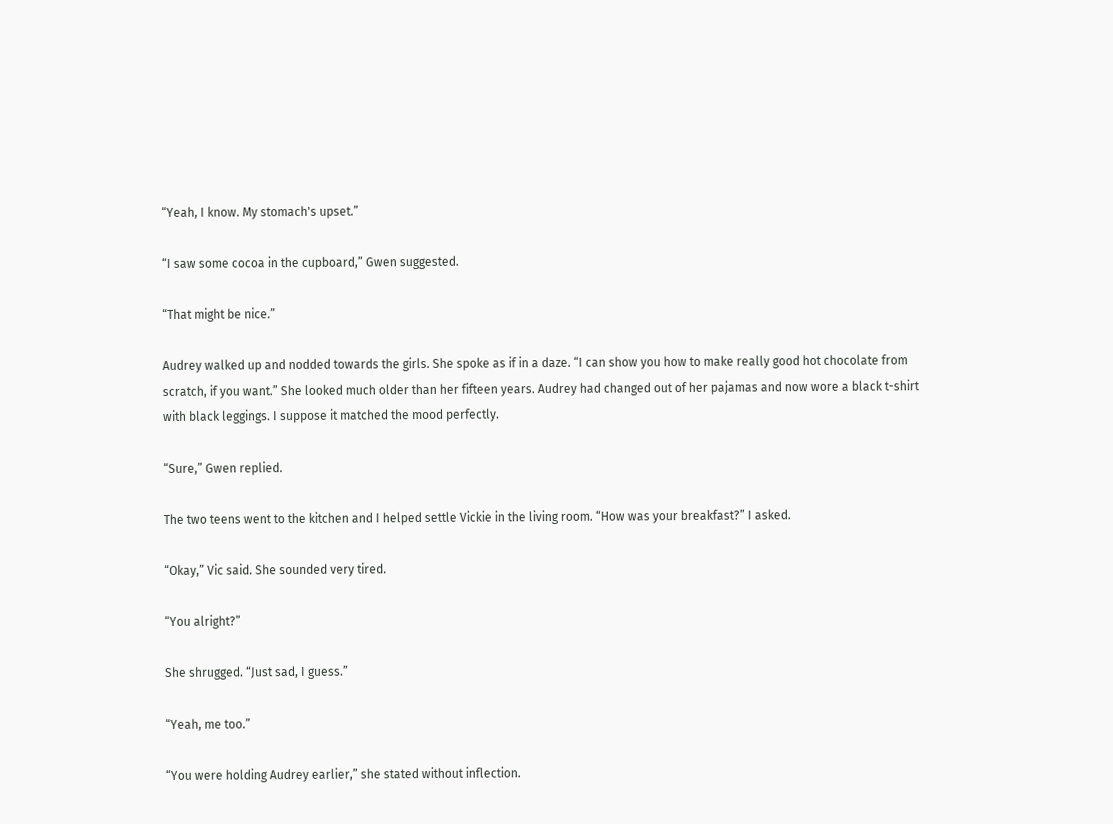“Yeah, I know. My stomach's upset.”

“I saw some cocoa in the cupboard,” Gwen suggested.

“That might be nice.”

Audrey walked up and nodded towards the girls. She spoke as if in a daze. “I can show you how to make really good hot chocolate from scratch, if you want.” She looked much older than her fifteen years. Audrey had changed out of her pajamas and now wore a black t-shirt with black leggings. I suppose it matched the mood perfectly.

“Sure,” Gwen replied.

The two teens went to the kitchen and I helped settle Vickie in the living room. “How was your breakfast?” I asked.

“Okay,” Vic said. She sounded very tired.

“You alright?”

She shrugged. “Just sad, I guess.”

“Yeah, me too.”

“You were holding Audrey earlier,” she stated without inflection.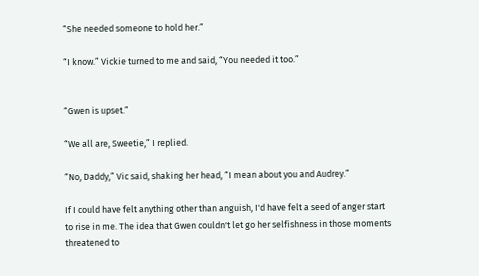“She needed someone to hold her.”

“I know.” Vickie turned to me and said, “You needed it too.”


“Gwen is upset.”

“We all are, Sweetie,” I replied.

“No, Daddy,” Vic said, shaking her head, “I mean about you and Audrey.”

If I could have felt anything other than anguish, I'd have felt a seed of anger start to rise in me. The idea that Gwen couldn't let go her selfishness in those moments threatened to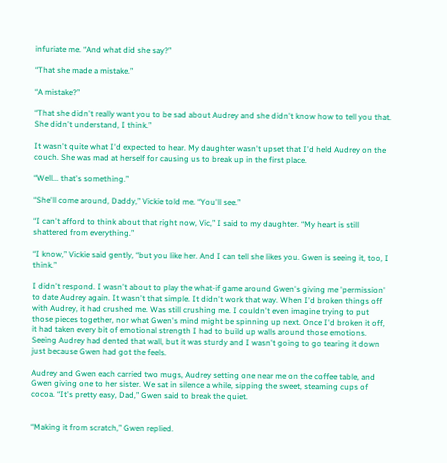infuriate me. “And what did she say?”

“That she made a mistake.”

“A mistake?”

“That she didn't really want you to be sad about Audrey and she didn't know how to tell you that. She didn't understand, I think.”

It wasn't quite what I'd expected to hear. My daughter wasn't upset that I'd held Audrey on the couch. She was mad at herself for causing us to break up in the first place.

“Well... that's something.”

“She'll come around, Daddy,” Vickie told me. “You'll see.”

“I can't afford to think about that right now, Vic,” I said to my daughter. “My heart is still shattered from everything.”

“I know,” Vickie said gently, “but you like her. And I can tell she likes you. Gwen is seeing it, too, I think.”

I didn't respond. I wasn't about to play the what-if game around Gwen's giving me 'permission' to date Audrey again. It wasn't that simple. It didn't work that way. When I'd broken things off with Audrey, it had crushed me. Was still crushing me. I couldn't even imagine trying to put those pieces together, nor what Gwen's mind might be spinning up next. Once I'd broken it off, it had taken every bit of emotional strength I had to build up walls around those emotions. Seeing Audrey had dented that wall, but it was sturdy and I wasn't going to go tearing it down just because Gwen had got the feels.

Audrey and Gwen each carried two mugs, Audrey setting one near me on the coffee table, and Gwen giving one to her sister. We sat in silence a while, sipping the sweet, steaming cups of cocoa. “It's pretty easy, Dad,” Gwen said to break the quiet.


“Making it from scratch,” Gwen replied.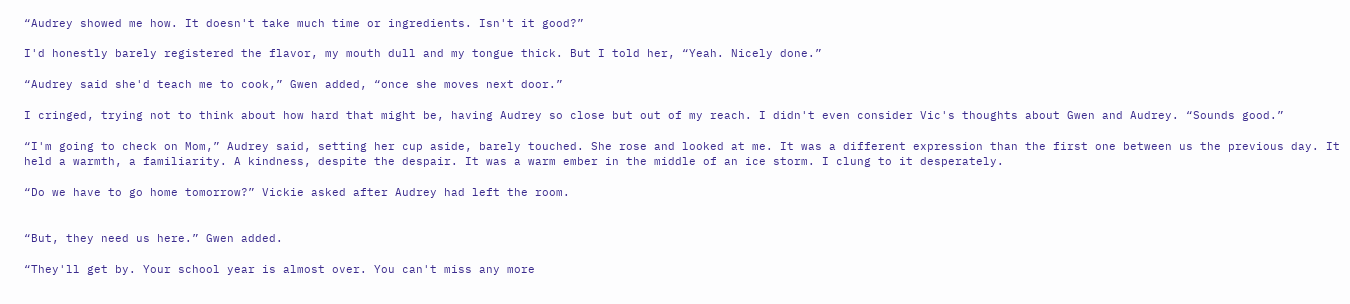“Audrey showed me how. It doesn't take much time or ingredients. Isn't it good?”

I'd honestly barely registered the flavor, my mouth dull and my tongue thick. But I told her, “Yeah. Nicely done.”

“Audrey said she'd teach me to cook,” Gwen added, “once she moves next door.”

I cringed, trying not to think about how hard that might be, having Audrey so close but out of my reach. I didn't even consider Vic's thoughts about Gwen and Audrey. “Sounds good.”

“I'm going to check on Mom,” Audrey said, setting her cup aside, barely touched. She rose and looked at me. It was a different expression than the first one between us the previous day. It held a warmth, a familiarity. A kindness, despite the despair. It was a warm ember in the middle of an ice storm. I clung to it desperately.

“Do we have to go home tomorrow?” Vickie asked after Audrey had left the room.


“But, they need us here.” Gwen added.

“They'll get by. Your school year is almost over. You can't miss any more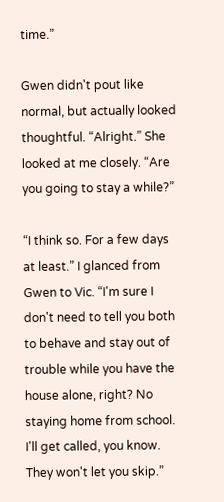time.”

Gwen didn't pout like normal, but actually looked thoughtful. “Alright.” She looked at me closely. “Are you going to stay a while?”

“I think so. For a few days at least.” I glanced from Gwen to Vic. “I'm sure I don't need to tell you both to behave and stay out of trouble while you have the house alone, right? No staying home from school. I'll get called, you know. They won't let you skip.”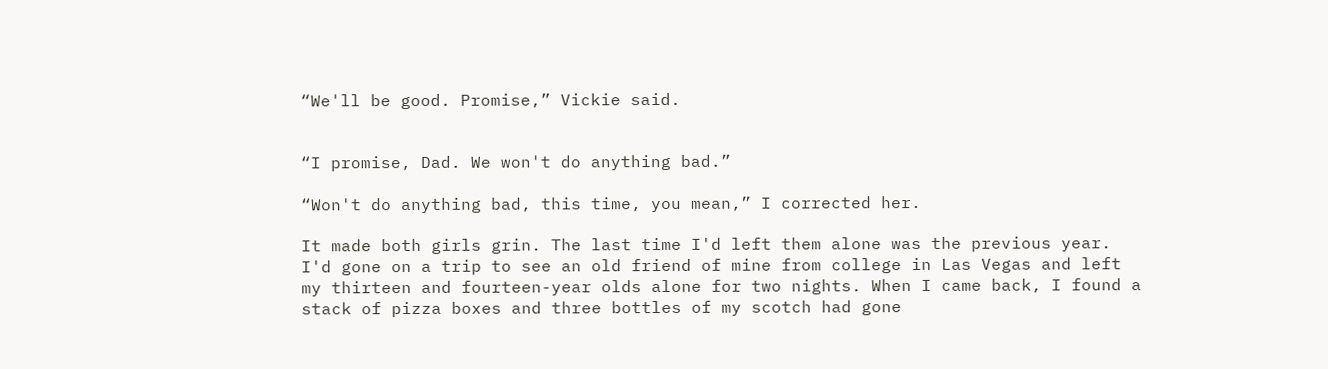“We'll be good. Promise,” Vickie said.


“I promise, Dad. We won't do anything bad.”

“Won't do anything bad, this time, you mean,” I corrected her.

It made both girls grin. The last time I'd left them alone was the previous year. I'd gone on a trip to see an old friend of mine from college in Las Vegas and left my thirteen and fourteen-year olds alone for two nights. When I came back, I found a stack of pizza boxes and three bottles of my scotch had gone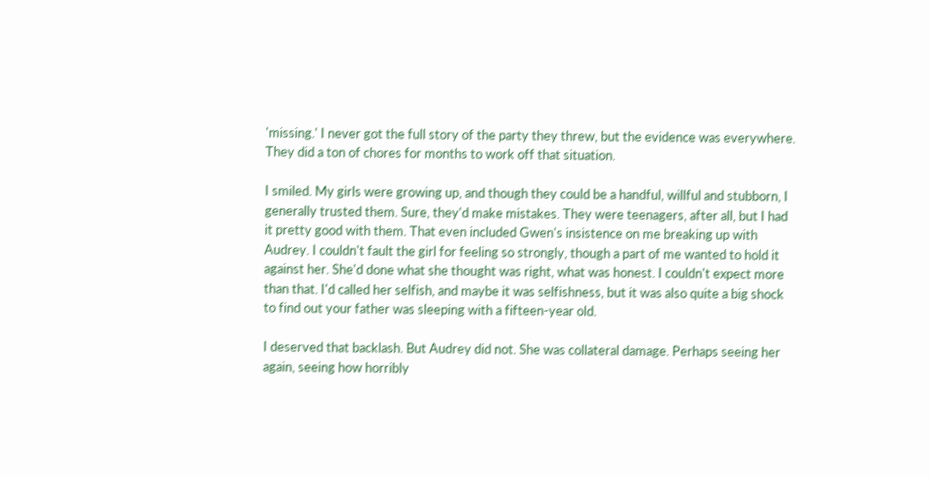'missing.' I never got the full story of the party they threw, but the evidence was everywhere. They did a ton of chores for months to work off that situation.

I smiled. My girls were growing up, and though they could be a handful, willful and stubborn, I generally trusted them. Sure, they'd make mistakes. They were teenagers, after all, but I had it pretty good with them. That even included Gwen's insistence on me breaking up with Audrey. I couldn't fault the girl for feeling so strongly, though a part of me wanted to hold it against her. She'd done what she thought was right, what was honest. I couldn't expect more than that. I'd called her selfish, and maybe it was selfishness, but it was also quite a big shock to find out your father was sleeping with a fifteen-year old.

I deserved that backlash. But Audrey did not. She was collateral damage. Perhaps seeing her again, seeing how horribly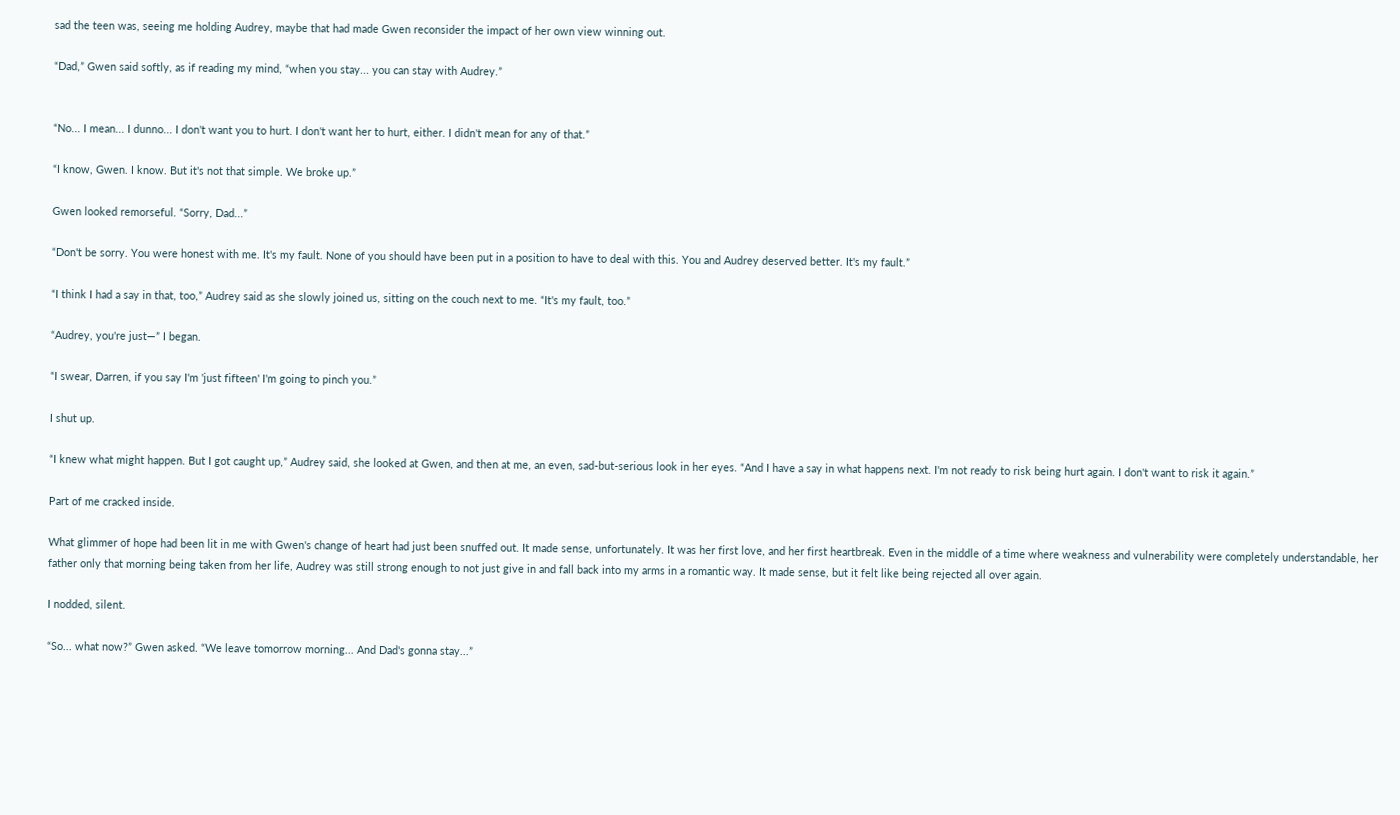sad the teen was, seeing me holding Audrey, maybe that had made Gwen reconsider the impact of her own view winning out.

“Dad,” Gwen said softly, as if reading my mind, “when you stay... you can stay with Audrey.”


“No... I mean... I dunno... I don't want you to hurt. I don't want her to hurt, either. I didn't mean for any of that.”

“I know, Gwen. I know. But it's not that simple. We broke up.”

Gwen looked remorseful. “Sorry, Dad...”

“Don't be sorry. You were honest with me. It's my fault. None of you should have been put in a position to have to deal with this. You and Audrey deserved better. It's my fault.”

“I think I had a say in that, too,” Audrey said as she slowly joined us, sitting on the couch next to me. “It's my fault, too.”

“Audrey, you're just—” I began.

“I swear, Darren, if you say I'm 'just fifteen' I'm going to pinch you.”

I shut up.

“I knew what might happen. But I got caught up,” Audrey said, she looked at Gwen, and then at me, an even, sad-but-serious look in her eyes. “And I have a say in what happens next. I'm not ready to risk being hurt again. I don't want to risk it again.”

Part of me cracked inside.

What glimmer of hope had been lit in me with Gwen's change of heart had just been snuffed out. It made sense, unfortunately. It was her first love, and her first heartbreak. Even in the middle of a time where weakness and vulnerability were completely understandable, her father only that morning being taken from her life, Audrey was still strong enough to not just give in and fall back into my arms in a romantic way. It made sense, but it felt like being rejected all over again.

I nodded, silent.

“So... what now?” Gwen asked. “We leave tomorrow morning... And Dad's gonna stay...”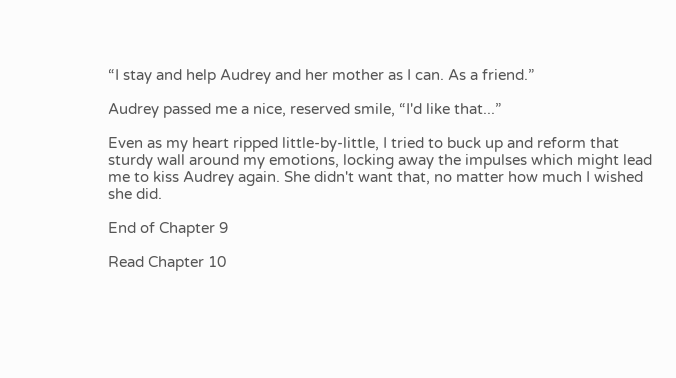“I stay and help Audrey and her mother as I can. As a friend.”

Audrey passed me a nice, reserved smile, “I'd like that...”

Even as my heart ripped little-by-little, I tried to buck up and reform that sturdy wall around my emotions, locking away the impulses which might lead me to kiss Audrey again. She didn't want that, no matter how much I wished she did.

End of Chapter 9

Read Chapter 10